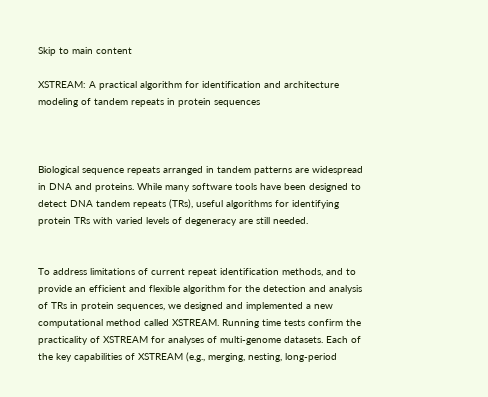Skip to main content

XSTREAM: A practical algorithm for identification and architecture modeling of tandem repeats in protein sequences



Biological sequence repeats arranged in tandem patterns are widespread in DNA and proteins. While many software tools have been designed to detect DNA tandem repeats (TRs), useful algorithms for identifying protein TRs with varied levels of degeneracy are still needed.


To address limitations of current repeat identification methods, and to provide an efficient and flexible algorithm for the detection and analysis of TRs in protein sequences, we designed and implemented a new computational method called XSTREAM. Running time tests confirm the practicality of XSTREAM for analyses of multi-genome datasets. Each of the key capabilities of XSTREAM (e.g., merging, nesting, long-period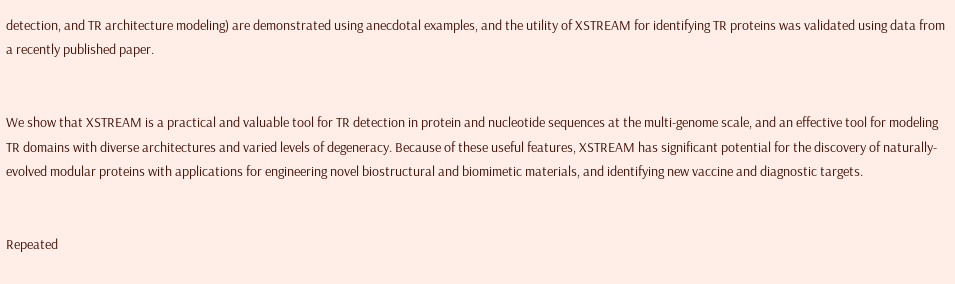detection, and TR architecture modeling) are demonstrated using anecdotal examples, and the utility of XSTREAM for identifying TR proteins was validated using data from a recently published paper.


We show that XSTREAM is a practical and valuable tool for TR detection in protein and nucleotide sequences at the multi-genome scale, and an effective tool for modeling TR domains with diverse architectures and varied levels of degeneracy. Because of these useful features, XSTREAM has significant potential for the discovery of naturally-evolved modular proteins with applications for engineering novel biostructural and biomimetic materials, and identifying new vaccine and diagnostic targets.


Repeated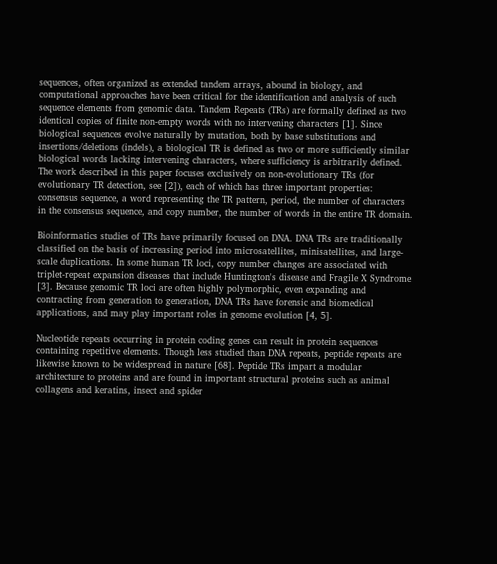sequences, often organized as extended tandem arrays, abound in biology, and computational approaches have been critical for the identification and analysis of such sequence elements from genomic data. Tandem Repeats (TRs) are formally defined as two identical copies of finite non-empty words with no intervening characters [1]. Since biological sequences evolve naturally by mutation, both by base substitutions and insertions/deletions (indels), a biological TR is defined as two or more sufficiently similar biological words lacking intervening characters, where sufficiency is arbitrarily defined. The work described in this paper focuses exclusively on non-evolutionary TRs (for evolutionary TR detection, see [2]), each of which has three important properties: consensus sequence, a word representing the TR pattern, period, the number of characters in the consensus sequence, and copy number, the number of words in the entire TR domain.

Bioinformatics studies of TRs have primarily focused on DNA. DNA TRs are traditionally classified on the basis of increasing period into microsatellites, minisatellites, and large-scale duplications. In some human TR loci, copy number changes are associated with triplet-repeat expansion diseases that include Huntington's disease and Fragile X Syndrome [3]. Because genomic TR loci are often highly polymorphic, even expanding and contracting from generation to generation, DNA TRs have forensic and biomedical applications, and may play important roles in genome evolution [4, 5].

Nucleotide repeats occurring in protein coding genes can result in protein sequences containing repetitive elements. Though less studied than DNA repeats, peptide repeats are likewise known to be widespread in nature [68]. Peptide TRs impart a modular architecture to proteins and are found in important structural proteins such as animal collagens and keratins, insect and spider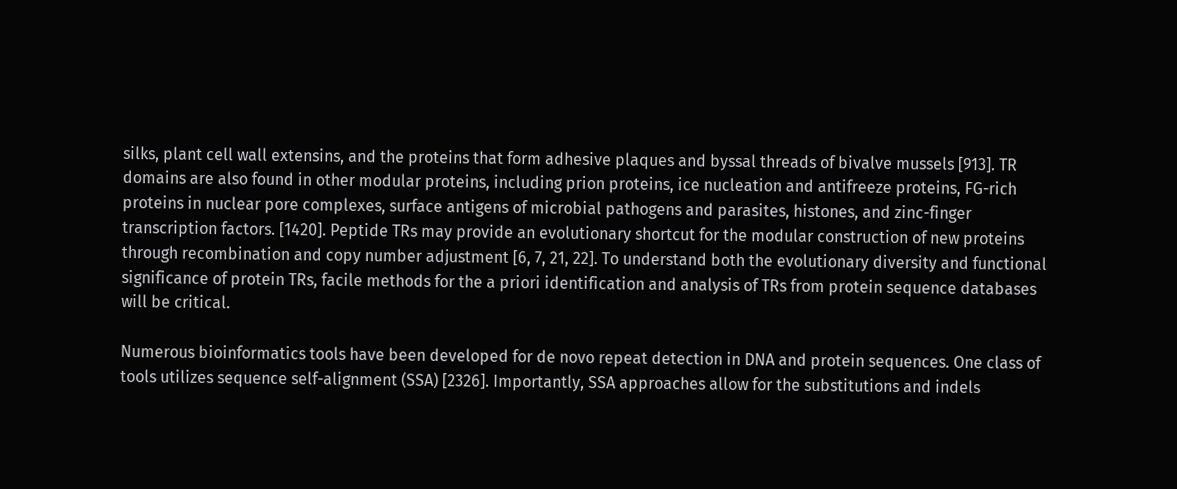silks, plant cell wall extensins, and the proteins that form adhesive plaques and byssal threads of bivalve mussels [913]. TR domains are also found in other modular proteins, including prion proteins, ice nucleation and antifreeze proteins, FG-rich proteins in nuclear pore complexes, surface antigens of microbial pathogens and parasites, histones, and zinc-finger transcription factors. [1420]. Peptide TRs may provide an evolutionary shortcut for the modular construction of new proteins through recombination and copy number adjustment [6, 7, 21, 22]. To understand both the evolutionary diversity and functional significance of protein TRs, facile methods for the a priori identification and analysis of TRs from protein sequence databases will be critical.

Numerous bioinformatics tools have been developed for de novo repeat detection in DNA and protein sequences. One class of tools utilizes sequence self-alignment (SSA) [2326]. Importantly, SSA approaches allow for the substitutions and indels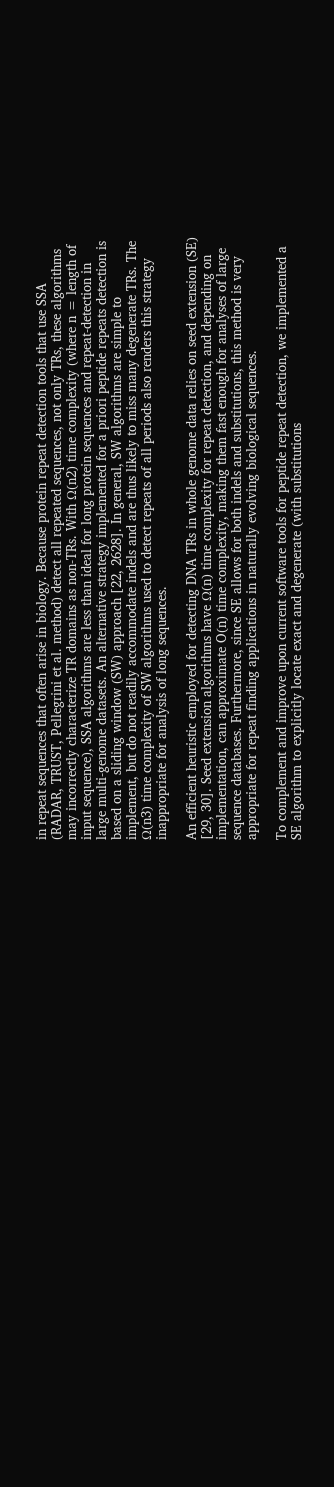in repeat sequences that often arise in biology. Because protein repeat detection tools that use SSA (RADAR, TRUST, Pellegrini et al. method) detect all repeated sequences, not only TRs, these algorithms may incorrectly characterize TR domains as non-TRs. With Ω(n2) time complexity (where n = length of input sequence), SSA algorithms are less than ideal for long protein sequences and repeat-detection in large multi-genome datasets. An alternative strategy implemented for a priori peptide repeats detection is based on a sliding window (SW) approach [22, 2628]. In general, SW algorithms are simple to implement, but do not readily accommodate indels and are thus likely to miss many degenerate TRs. The Ω(n3) time complexity of SW algorithms used to detect repeats of all periods also renders this strategy inappropriate for analysis of long sequences.

An efficient heuristic employed for detecting DNA TRs in whole genome data relies on seed extension (SE) [29, 30]. Seed extension algorithms have Ω(n) time complexity for repeat detection, and depending on implementation, can approximate O(n) time complexity, making them fast enough for analyses of large sequence databases. Furthermore, since SE allows for both indels and substitutions, this method is very appropriate for repeat finding applications in naturally evolving biological sequences.

To complement and improve upon current software tools for peptide repeat detection, we implemented a SE algorithm to explicitly locate exact and degenerate (with substitutions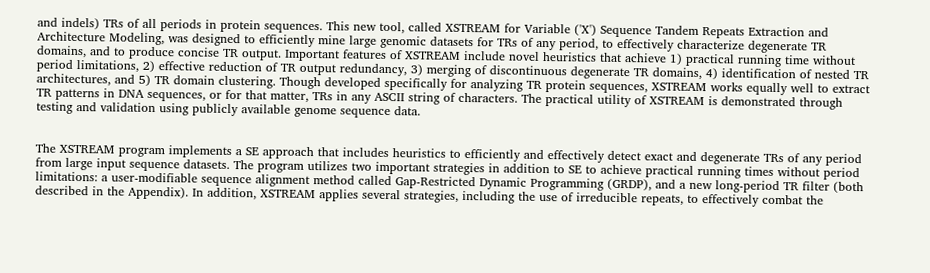and indels) TRs of all periods in protein sequences. This new tool, called XSTREAM for Variable ('X') Sequence Tandem Repeats Extraction and Architecture Modeling, was designed to efficiently mine large genomic datasets for TRs of any period, to effectively characterize degenerate TR domains, and to produce concise TR output. Important features of XSTREAM include novel heuristics that achieve 1) practical running time without period limitations, 2) effective reduction of TR output redundancy, 3) merging of discontinuous degenerate TR domains, 4) identification of nested TR architectures, and 5) TR domain clustering. Though developed specifically for analyzing TR protein sequences, XSTREAM works equally well to extract TR patterns in DNA sequences, or for that matter, TRs in any ASCII string of characters. The practical utility of XSTREAM is demonstrated through testing and validation using publicly available genome sequence data.


The XSTREAM program implements a SE approach that includes heuristics to efficiently and effectively detect exact and degenerate TRs of any period from large input sequence datasets. The program utilizes two important strategies in addition to SE to achieve practical running times without period limitations: a user-modifiable sequence alignment method called Gap-Restricted Dynamic Programming (GRDP), and a new long-period TR filter (both described in the Appendix). In addition, XSTREAM applies several strategies, including the use of irreducible repeats, to effectively combat the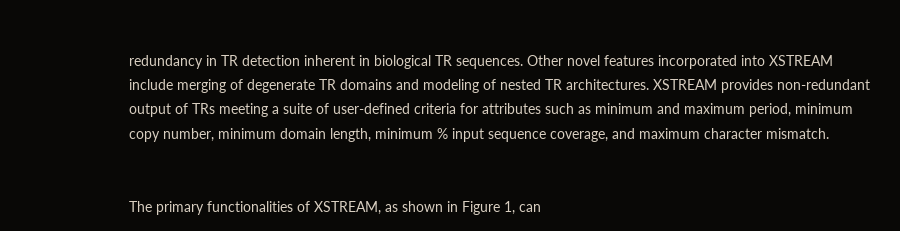redundancy in TR detection inherent in biological TR sequences. Other novel features incorporated into XSTREAM include merging of degenerate TR domains and modeling of nested TR architectures. XSTREAM provides non-redundant output of TRs meeting a suite of user-defined criteria for attributes such as minimum and maximum period, minimum copy number, minimum domain length, minimum % input sequence coverage, and maximum character mismatch.


The primary functionalities of XSTREAM, as shown in Figure 1, can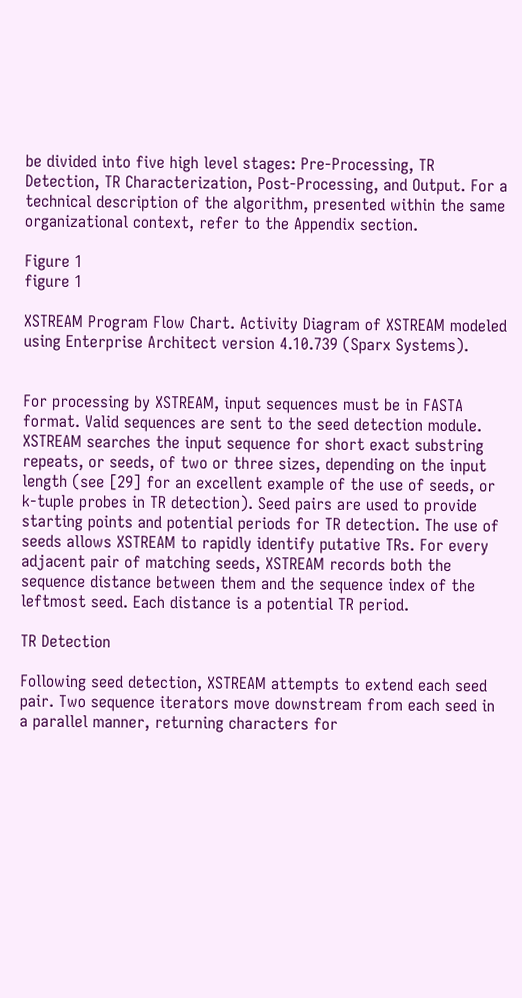be divided into five high level stages: Pre-Processing, TR Detection, TR Characterization, Post-Processing, and Output. For a technical description of the algorithm, presented within the same organizational context, refer to the Appendix section.

Figure 1
figure 1

XSTREAM Program Flow Chart. Activity Diagram of XSTREAM modeled using Enterprise Architect version 4.10.739 (Sparx Systems).


For processing by XSTREAM, input sequences must be in FASTA format. Valid sequences are sent to the seed detection module. XSTREAM searches the input sequence for short exact substring repeats, or seeds, of two or three sizes, depending on the input length (see [29] for an excellent example of the use of seeds, or k-tuple probes in TR detection). Seed pairs are used to provide starting points and potential periods for TR detection. The use of seeds allows XSTREAM to rapidly identify putative TRs. For every adjacent pair of matching seeds, XSTREAM records both the sequence distance between them and the sequence index of the leftmost seed. Each distance is a potential TR period.

TR Detection

Following seed detection, XSTREAM attempts to extend each seed pair. Two sequence iterators move downstream from each seed in a parallel manner, returning characters for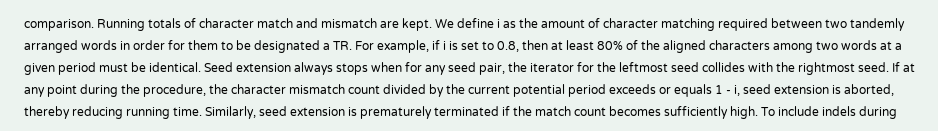comparison. Running totals of character match and mismatch are kept. We define i as the amount of character matching required between two tandemly arranged words in order for them to be designated a TR. For example, if i is set to 0.8, then at least 80% of the aligned characters among two words at a given period must be identical. Seed extension always stops when for any seed pair, the iterator for the leftmost seed collides with the rightmost seed. If at any point during the procedure, the character mismatch count divided by the current potential period exceeds or equals 1 - i, seed extension is aborted, thereby reducing running time. Similarly, seed extension is prematurely terminated if the match count becomes sufficiently high. To include indels during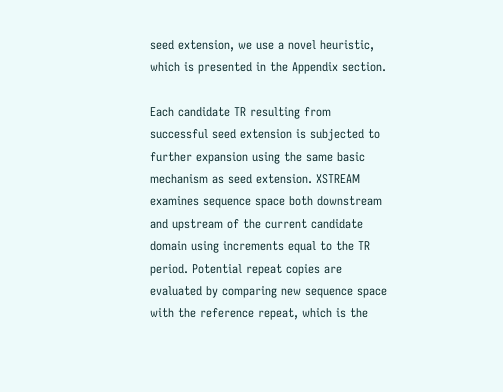seed extension, we use a novel heuristic, which is presented in the Appendix section.

Each candidate TR resulting from successful seed extension is subjected to further expansion using the same basic mechanism as seed extension. XSTREAM examines sequence space both downstream and upstream of the current candidate domain using increments equal to the TR period. Potential repeat copies are evaluated by comparing new sequence space with the reference repeat, which is the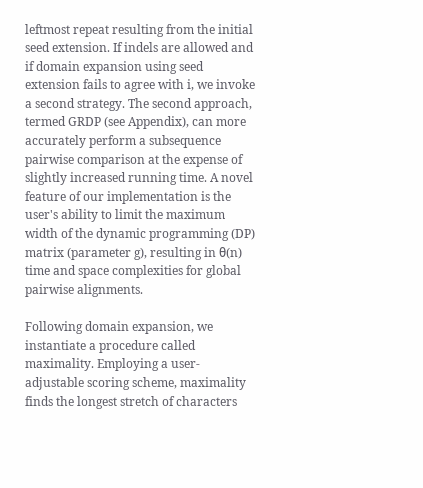leftmost repeat resulting from the initial seed extension. If indels are allowed and if domain expansion using seed extension fails to agree with i, we invoke a second strategy. The second approach, termed GRDP (see Appendix), can more accurately perform a subsequence pairwise comparison at the expense of slightly increased running time. A novel feature of our implementation is the user's ability to limit the maximum width of the dynamic programming (DP) matrix (parameter g), resulting in θ(n) time and space complexities for global pairwise alignments.

Following domain expansion, we instantiate a procedure called maximality. Employing a user-adjustable scoring scheme, maximality finds the longest stretch of characters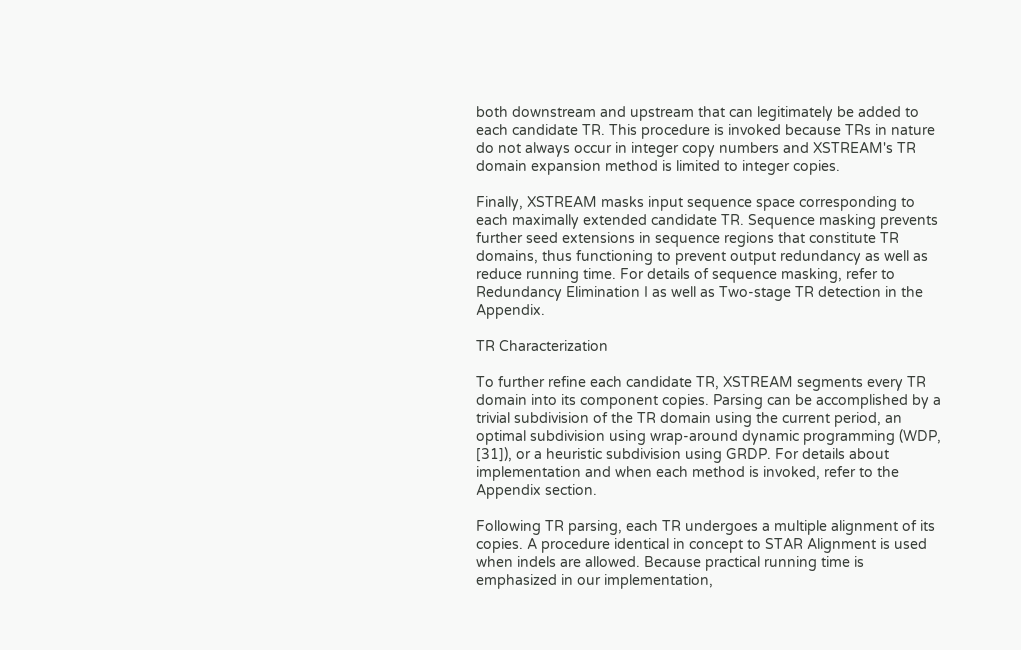both downstream and upstream that can legitimately be added to each candidate TR. This procedure is invoked because TRs in nature do not always occur in integer copy numbers and XSTREAM's TR domain expansion method is limited to integer copies.

Finally, XSTREAM masks input sequence space corresponding to each maximally extended candidate TR. Sequence masking prevents further seed extensions in sequence regions that constitute TR domains, thus functioning to prevent output redundancy as well as reduce running time. For details of sequence masking, refer to Redundancy Elimination I as well as Two-stage TR detection in the Appendix.

TR Characterization

To further refine each candidate TR, XSTREAM segments every TR domain into its component copies. Parsing can be accomplished by a trivial subdivision of the TR domain using the current period, an optimal subdivision using wrap-around dynamic programming (WDP, [31]), or a heuristic subdivision using GRDP. For details about implementation and when each method is invoked, refer to the Appendix section.

Following TR parsing, each TR undergoes a multiple alignment of its copies. A procedure identical in concept to STAR Alignment is used when indels are allowed. Because practical running time is emphasized in our implementation,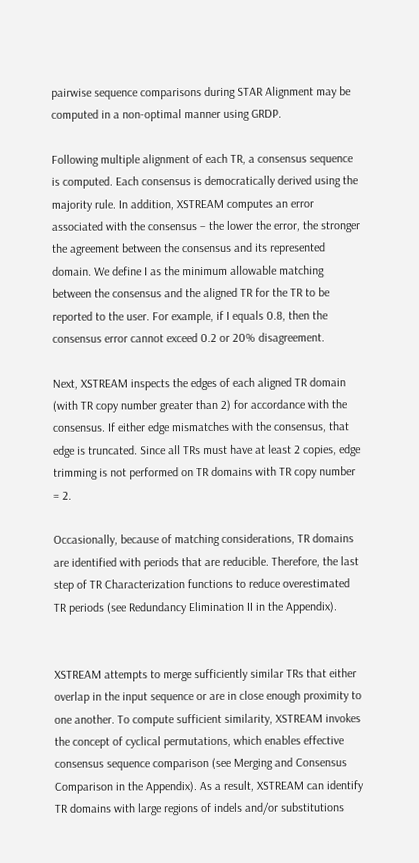pairwise sequence comparisons during STAR Alignment may be computed in a non-optimal manner using GRDP.

Following multiple alignment of each TR, a consensus sequence is computed. Each consensus is democratically derived using the majority rule. In addition, XSTREAM computes an error associated with the consensus – the lower the error, the stronger the agreement between the consensus and its represented domain. We define I as the minimum allowable matching between the consensus and the aligned TR for the TR to be reported to the user. For example, if I equals 0.8, then the consensus error cannot exceed 0.2 or 20% disagreement.

Next, XSTREAM inspects the edges of each aligned TR domain (with TR copy number greater than 2) for accordance with the consensus. If either edge mismatches with the consensus, that edge is truncated. Since all TRs must have at least 2 copies, edge trimming is not performed on TR domains with TR copy number = 2.

Occasionally, because of matching considerations, TR domains are identified with periods that are reducible. Therefore, the last step of TR Characterization functions to reduce overestimated TR periods (see Redundancy Elimination II in the Appendix).


XSTREAM attempts to merge sufficiently similar TRs that either overlap in the input sequence or are in close enough proximity to one another. To compute sufficient similarity, XSTREAM invokes the concept of cyclical permutations, which enables effective consensus sequence comparison (see Merging and Consensus Comparison in the Appendix). As a result, XSTREAM can identify TR domains with large regions of indels and/or substitutions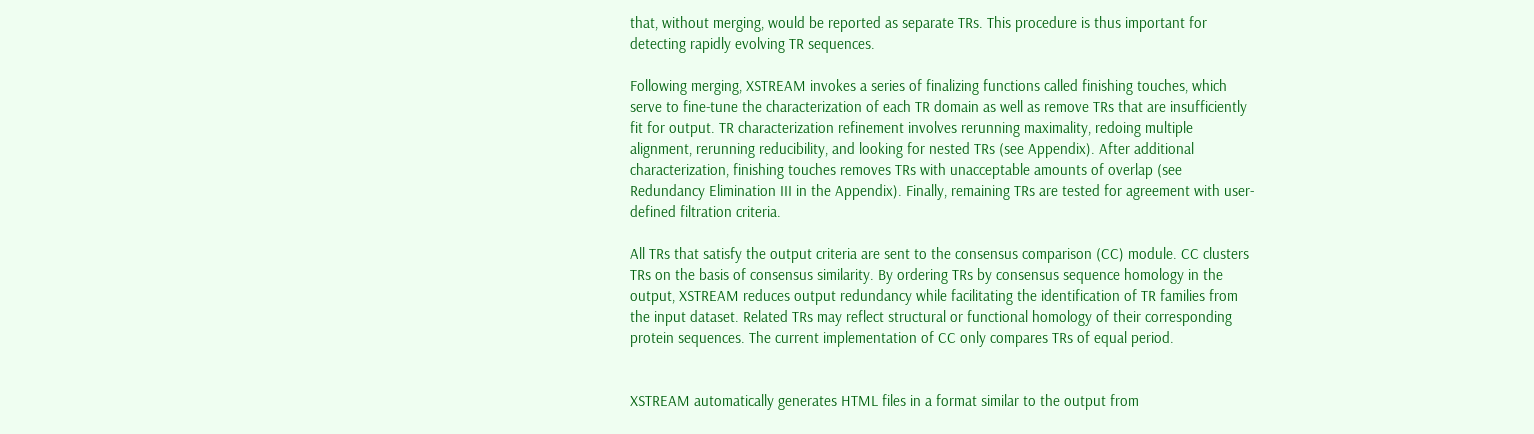that, without merging, would be reported as separate TRs. This procedure is thus important for detecting rapidly evolving TR sequences.

Following merging, XSTREAM invokes a series of finalizing functions called finishing touches, which serve to fine-tune the characterization of each TR domain as well as remove TRs that are insufficiently fit for output. TR characterization refinement involves rerunning maximality, redoing multiple alignment, rerunning reducibility, and looking for nested TRs (see Appendix). After additional characterization, finishing touches removes TRs with unacceptable amounts of overlap (see Redundancy Elimination III in the Appendix). Finally, remaining TRs are tested for agreement with user-defined filtration criteria.

All TRs that satisfy the output criteria are sent to the consensus comparison (CC) module. CC clusters TRs on the basis of consensus similarity. By ordering TRs by consensus sequence homology in the output, XSTREAM reduces output redundancy while facilitating the identification of TR families from the input dataset. Related TRs may reflect structural or functional homology of their corresponding protein sequences. The current implementation of CC only compares TRs of equal period.


XSTREAM automatically generates HTML files in a format similar to the output from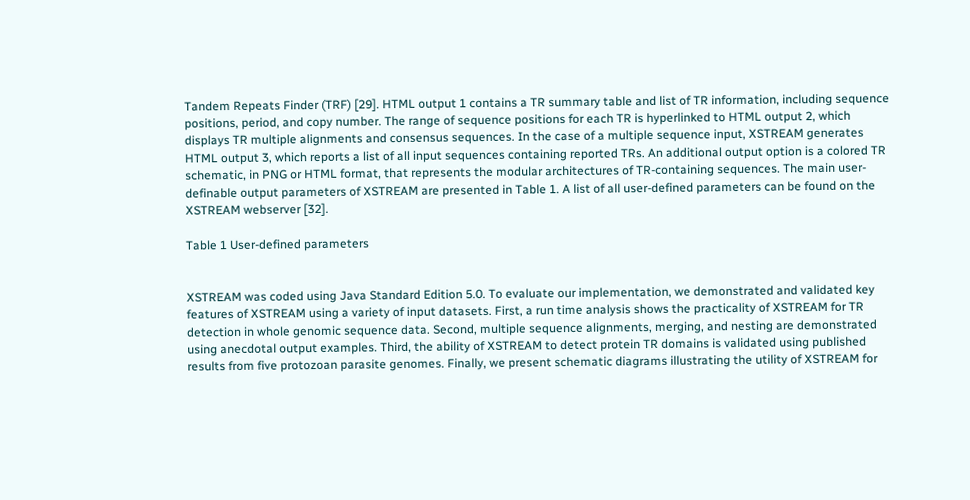Tandem Repeats Finder (TRF) [29]. HTML output 1 contains a TR summary table and list of TR information, including sequence positions, period, and copy number. The range of sequence positions for each TR is hyperlinked to HTML output 2, which displays TR multiple alignments and consensus sequences. In the case of a multiple sequence input, XSTREAM generates HTML output 3, which reports a list of all input sequences containing reported TRs. An additional output option is a colored TR schematic, in PNG or HTML format, that represents the modular architectures of TR-containing sequences. The main user-definable output parameters of XSTREAM are presented in Table 1. A list of all user-defined parameters can be found on the XSTREAM webserver [32].

Table 1 User-defined parameters


XSTREAM was coded using Java Standard Edition 5.0. To evaluate our implementation, we demonstrated and validated key features of XSTREAM using a variety of input datasets. First, a run time analysis shows the practicality of XSTREAM for TR detection in whole genomic sequence data. Second, multiple sequence alignments, merging, and nesting are demonstrated using anecdotal output examples. Third, the ability of XSTREAM to detect protein TR domains is validated using published results from five protozoan parasite genomes. Finally, we present schematic diagrams illustrating the utility of XSTREAM for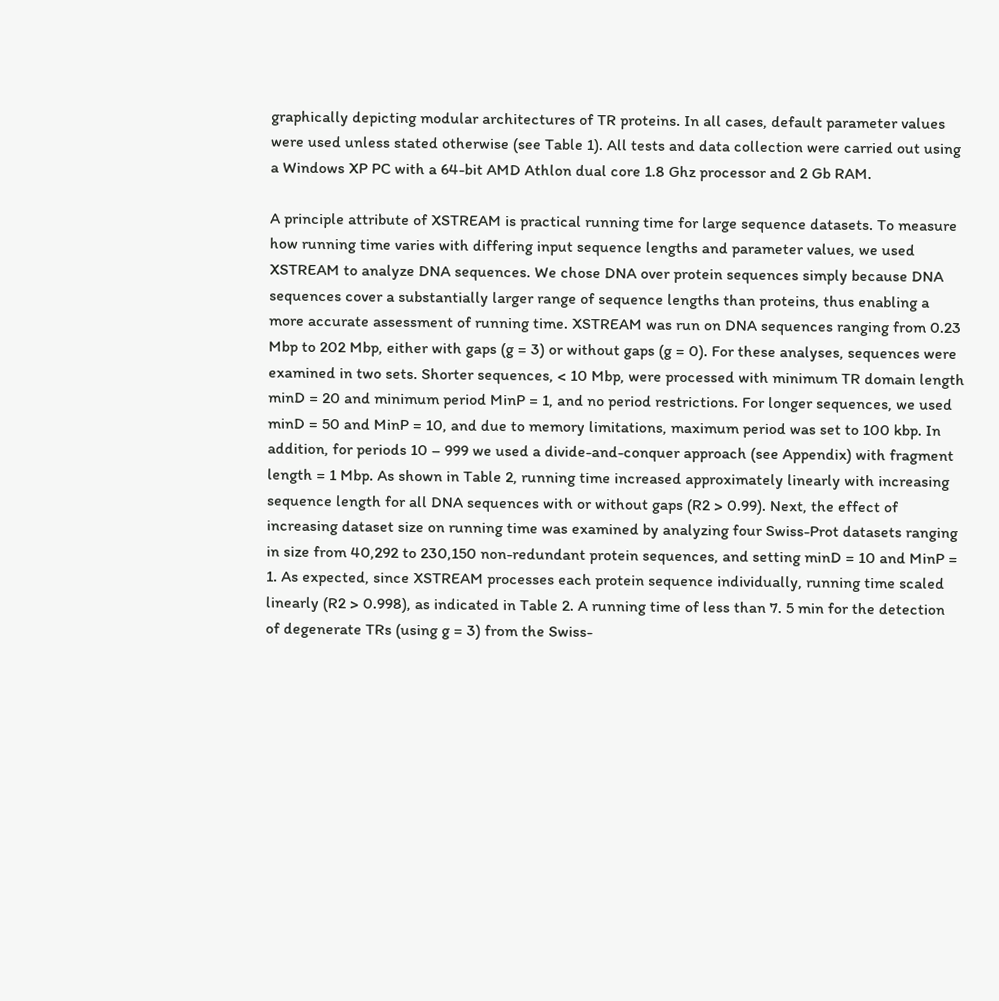graphically depicting modular architectures of TR proteins. In all cases, default parameter values were used unless stated otherwise (see Table 1). All tests and data collection were carried out using a Windows XP PC with a 64-bit AMD Athlon dual core 1.8 Ghz processor and 2 Gb RAM.

A principle attribute of XSTREAM is practical running time for large sequence datasets. To measure how running time varies with differing input sequence lengths and parameter values, we used XSTREAM to analyze DNA sequences. We chose DNA over protein sequences simply because DNA sequences cover a substantially larger range of sequence lengths than proteins, thus enabling a more accurate assessment of running time. XSTREAM was run on DNA sequences ranging from 0.23 Mbp to 202 Mbp, either with gaps (g = 3) or without gaps (g = 0). For these analyses, sequences were examined in two sets. Shorter sequences, < 10 Mbp, were processed with minimum TR domain length minD = 20 and minimum period MinP = 1, and no period restrictions. For longer sequences, we used minD = 50 and MinP = 10, and due to memory limitations, maximum period was set to 100 kbp. In addition, for periods 10 – 999 we used a divide-and-conquer approach (see Appendix) with fragment length = 1 Mbp. As shown in Table 2, running time increased approximately linearly with increasing sequence length for all DNA sequences with or without gaps (R2 > 0.99). Next, the effect of increasing dataset size on running time was examined by analyzing four Swiss-Prot datasets ranging in size from 40,292 to 230,150 non-redundant protein sequences, and setting minD = 10 and MinP = 1. As expected, since XSTREAM processes each protein sequence individually, running time scaled linearly (R2 > 0.998), as indicated in Table 2. A running time of less than 7. 5 min for the detection of degenerate TRs (using g = 3) from the Swiss-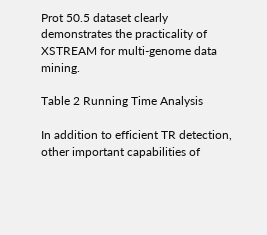Prot 50.5 dataset clearly demonstrates the practicality of XSTREAM for multi-genome data mining.

Table 2 Running Time Analysis

In addition to efficient TR detection, other important capabilities of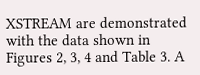XSTREAM are demonstrated with the data shown in Figures 2, 3, 4 and Table 3. A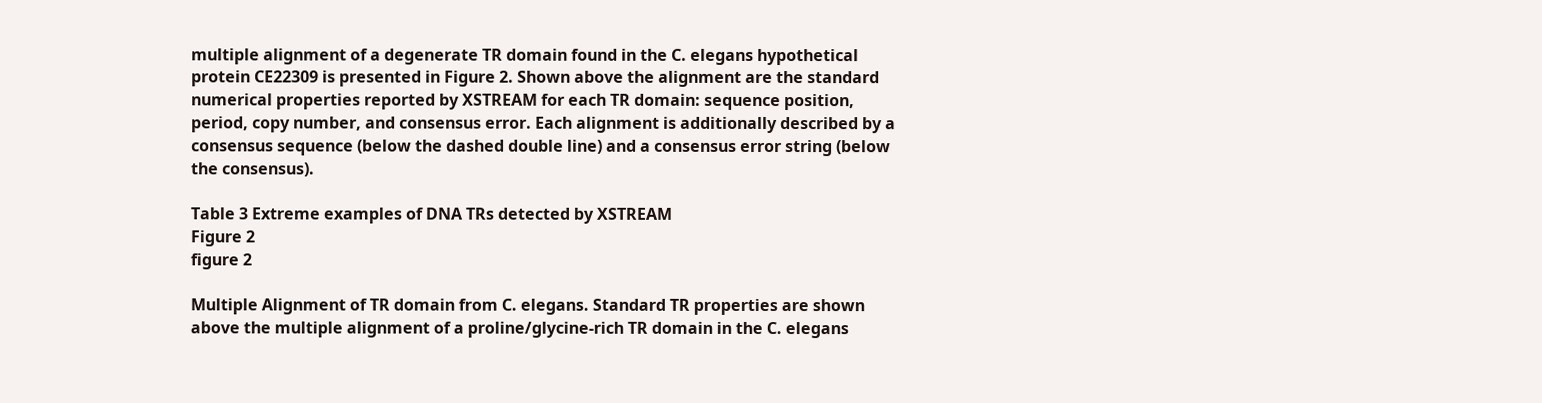multiple alignment of a degenerate TR domain found in the C. elegans hypothetical protein CE22309 is presented in Figure 2. Shown above the alignment are the standard numerical properties reported by XSTREAM for each TR domain: sequence position, period, copy number, and consensus error. Each alignment is additionally described by a consensus sequence (below the dashed double line) and a consensus error string (below the consensus).

Table 3 Extreme examples of DNA TRs detected by XSTREAM
Figure 2
figure 2

Multiple Alignment of TR domain from C. elegans. Standard TR properties are shown above the multiple alignment of a proline/glycine-rich TR domain in the C. elegans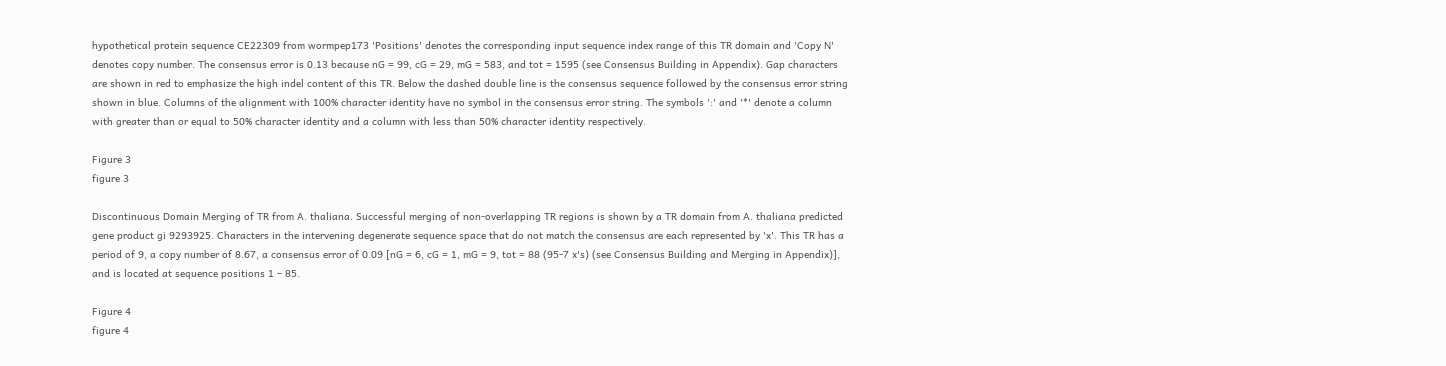hypothetical protein sequence CE22309 from wormpep173 'Positions' denotes the corresponding input sequence index range of this TR domain and 'Copy N' denotes copy number. The consensus error is 0.13 because nG = 99, cG = 29, mG = 583, and tot = 1595 (see Consensus Building in Appendix). Gap characters are shown in red to emphasize the high indel content of this TR. Below the dashed double line is the consensus sequence followed by the consensus error string shown in blue. Columns of the alignment with 100% character identity have no symbol in the consensus error string. The symbols ':' and '*' denote a column with greater than or equal to 50% character identity and a column with less than 50% character identity respectively.

Figure 3
figure 3

Discontinuous Domain Merging of TR from A. thaliana. Successful merging of non-overlapping TR regions is shown by a TR domain from A. thaliana predicted gene product gi 9293925. Characters in the intervening degenerate sequence space that do not match the consensus are each represented by 'x'. This TR has a period of 9, a copy number of 8.67, a consensus error of 0.09 [nG = 6, cG = 1, mG = 9, tot = 88 (95-7 x's) (see Consensus Building and Merging in Appendix)], and is located at sequence positions 1 – 85.

Figure 4
figure 4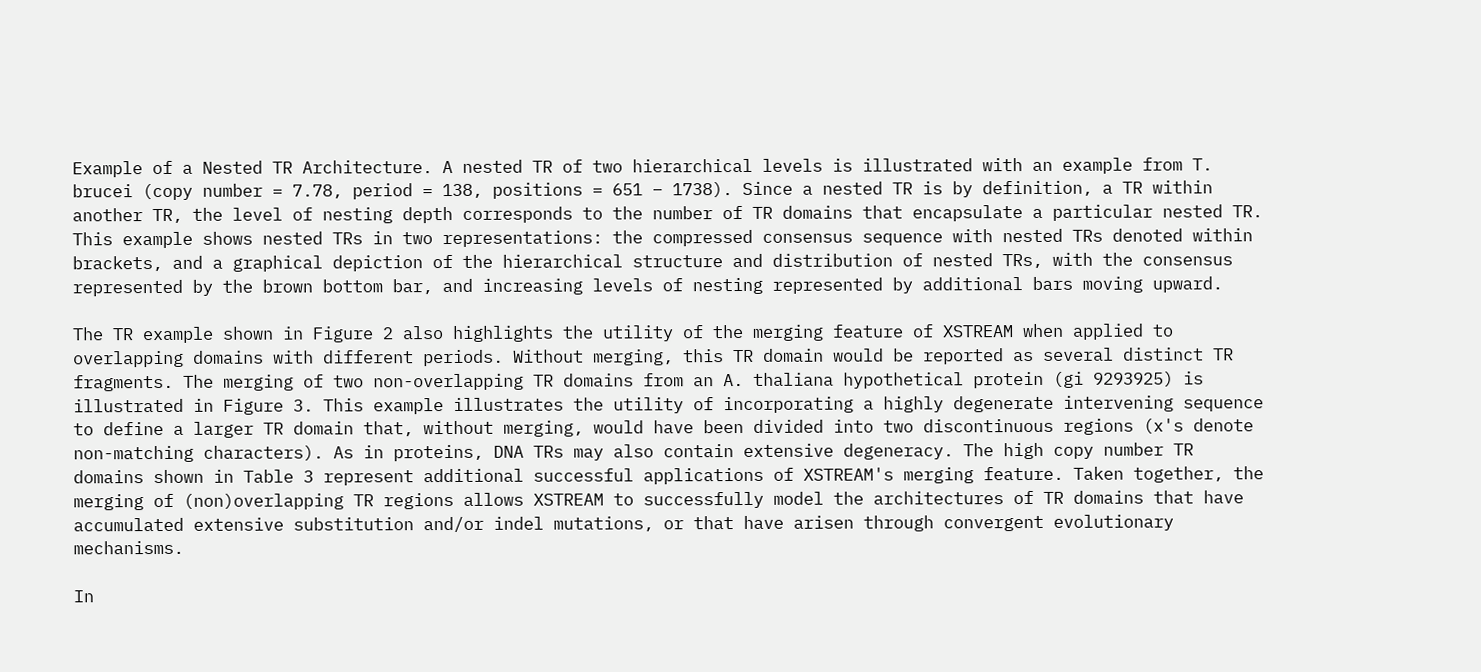Example of a Nested TR Architecture. A nested TR of two hierarchical levels is illustrated with an example from T. brucei (copy number = 7.78, period = 138, positions = 651 – 1738). Since a nested TR is by definition, a TR within another TR, the level of nesting depth corresponds to the number of TR domains that encapsulate a particular nested TR. This example shows nested TRs in two representations: the compressed consensus sequence with nested TRs denoted within brackets, and a graphical depiction of the hierarchical structure and distribution of nested TRs, with the consensus represented by the brown bottom bar, and increasing levels of nesting represented by additional bars moving upward.

The TR example shown in Figure 2 also highlights the utility of the merging feature of XSTREAM when applied to overlapping domains with different periods. Without merging, this TR domain would be reported as several distinct TR fragments. The merging of two non-overlapping TR domains from an A. thaliana hypothetical protein (gi 9293925) is illustrated in Figure 3. This example illustrates the utility of incorporating a highly degenerate intervening sequence to define a larger TR domain that, without merging, would have been divided into two discontinuous regions (x's denote non-matching characters). As in proteins, DNA TRs may also contain extensive degeneracy. The high copy number TR domains shown in Table 3 represent additional successful applications of XSTREAM's merging feature. Taken together, the merging of (non)overlapping TR regions allows XSTREAM to successfully model the architectures of TR domains that have accumulated extensive substitution and/or indel mutations, or that have arisen through convergent evolutionary mechanisms.

In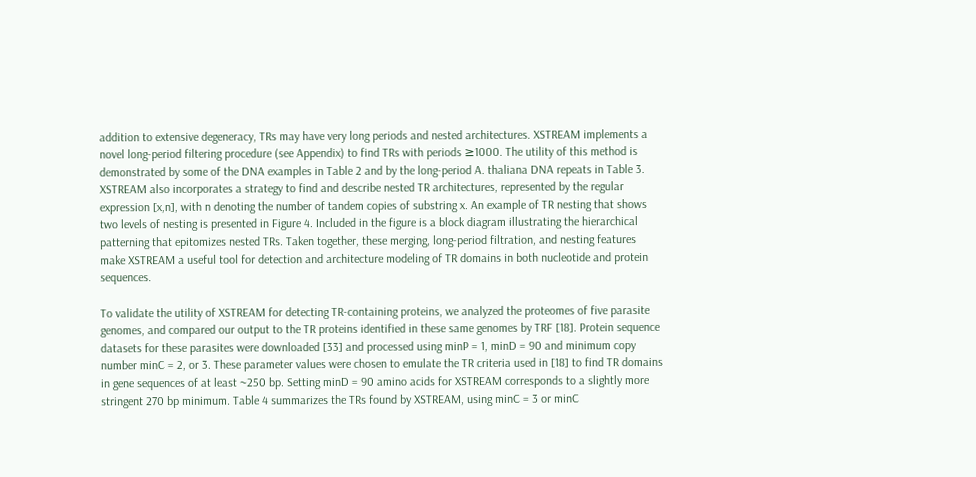addition to extensive degeneracy, TRs may have very long periods and nested architectures. XSTREAM implements a novel long-period filtering procedure (see Appendix) to find TRs with periods ≥1000. The utility of this method is demonstrated by some of the DNA examples in Table 2 and by the long-period A. thaliana DNA repeats in Table 3. XSTREAM also incorporates a strategy to find and describe nested TR architectures, represented by the regular expression [x,n], with n denoting the number of tandem copies of substring x. An example of TR nesting that shows two levels of nesting is presented in Figure 4. Included in the figure is a block diagram illustrating the hierarchical patterning that epitomizes nested TRs. Taken together, these merging, long-period filtration, and nesting features make XSTREAM a useful tool for detection and architecture modeling of TR domains in both nucleotide and protein sequences.

To validate the utility of XSTREAM for detecting TR-containing proteins, we analyzed the proteomes of five parasite genomes, and compared our output to the TR proteins identified in these same genomes by TRF [18]. Protein sequence datasets for these parasites were downloaded [33] and processed using minP = 1, minD = 90 and minimum copy number minC = 2, or 3. These parameter values were chosen to emulate the TR criteria used in [18] to find TR domains in gene sequences of at least ~250 bp. Setting minD = 90 amino acids for XSTREAM corresponds to a slightly more stringent 270 bp minimum. Table 4 summarizes the TRs found by XSTREAM, using minC = 3 or minC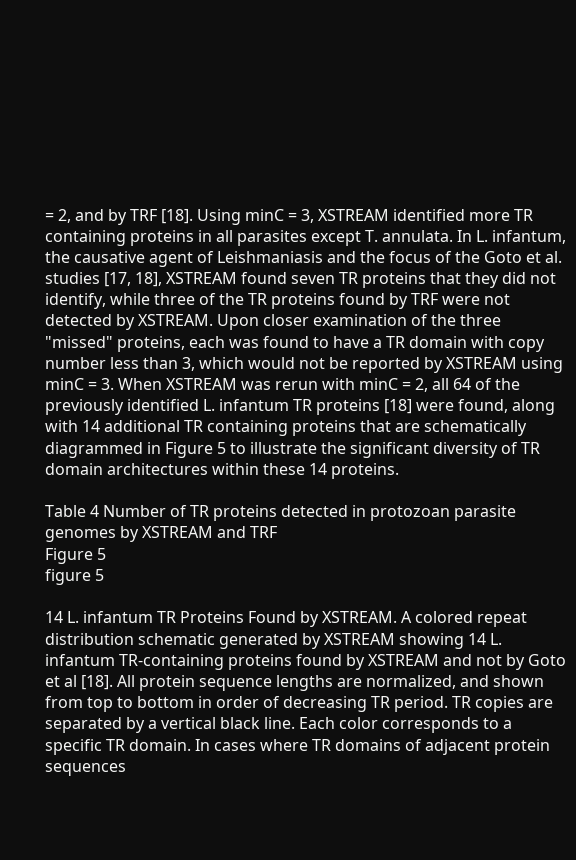= 2, and by TRF [18]. Using minC = 3, XSTREAM identified more TR containing proteins in all parasites except T. annulata. In L. infantum, the causative agent of Leishmaniasis and the focus of the Goto et al. studies [17, 18], XSTREAM found seven TR proteins that they did not identify, while three of the TR proteins found by TRF were not detected by XSTREAM. Upon closer examination of the three "missed" proteins, each was found to have a TR domain with copy number less than 3, which would not be reported by XSTREAM using minC = 3. When XSTREAM was rerun with minC = 2, all 64 of the previously identified L. infantum TR proteins [18] were found, along with 14 additional TR containing proteins that are schematically diagrammed in Figure 5 to illustrate the significant diversity of TR domain architectures within these 14 proteins.

Table 4 Number of TR proteins detected in protozoan parasite genomes by XSTREAM and TRF
Figure 5
figure 5

14 L. infantum TR Proteins Found by XSTREAM. A colored repeat distribution schematic generated by XSTREAM showing 14 L. infantum TR-containing proteins found by XSTREAM and not by Goto et al [18]. All protein sequence lengths are normalized, and shown from top to bottom in order of decreasing TR period. TR copies are separated by a vertical black line. Each color corresponds to a specific TR domain. In cases where TR domains of adjacent protein sequences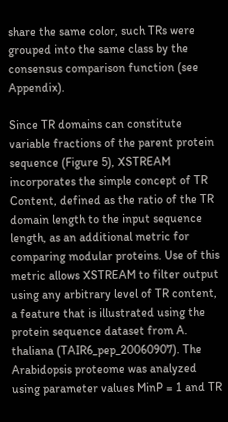share the same color, such TRs were grouped into the same class by the consensus comparison function (see Appendix).

Since TR domains can constitute variable fractions of the parent protein sequence (Figure 5), XSTREAM incorporates the simple concept of TR Content, defined as the ratio of the TR domain length to the input sequence length, as an additional metric for comparing modular proteins. Use of this metric allows XSTREAM to filter output using any arbitrary level of TR content, a feature that is illustrated using the protein sequence dataset from A. thaliana (TAIR6_pep_20060907). The Arabidopsis proteome was analyzed using parameter values MinP = 1 and TR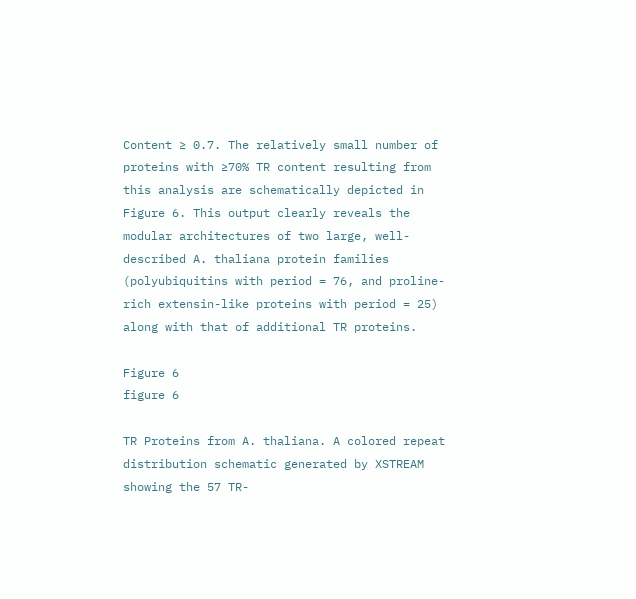Content ≥ 0.7. The relatively small number of proteins with ≥70% TR content resulting from this analysis are schematically depicted in Figure 6. This output clearly reveals the modular architectures of two large, well-described A. thaliana protein families (polyubiquitins with period = 76, and proline-rich extensin-like proteins with period = 25) along with that of additional TR proteins.

Figure 6
figure 6

TR Proteins from A. thaliana. A colored repeat distribution schematic generated by XSTREAM showing the 57 TR-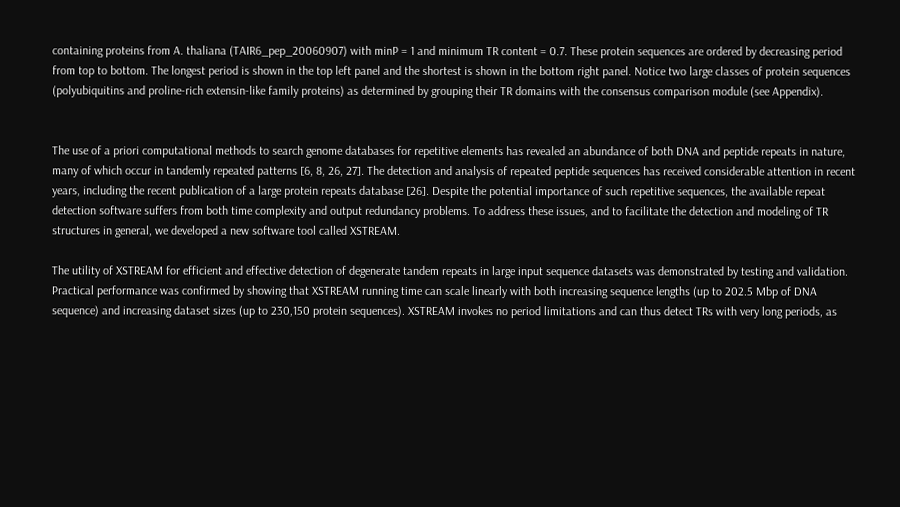containing proteins from A. thaliana (TAIR6_pep_20060907) with minP = 1 and minimum TR content = 0.7. These protein sequences are ordered by decreasing period from top to bottom. The longest period is shown in the top left panel and the shortest is shown in the bottom right panel. Notice two large classes of protein sequences (polyubiquitins and proline-rich extensin-like family proteins) as determined by grouping their TR domains with the consensus comparison module (see Appendix).


The use of a priori computational methods to search genome databases for repetitive elements has revealed an abundance of both DNA and peptide repeats in nature, many of which occur in tandemly repeated patterns [6, 8, 26, 27]. The detection and analysis of repeated peptide sequences has received considerable attention in recent years, including the recent publication of a large protein repeats database [26]. Despite the potential importance of such repetitive sequences, the available repeat detection software suffers from both time complexity and output redundancy problems. To address these issues, and to facilitate the detection and modeling of TR structures in general, we developed a new software tool called XSTREAM.

The utility of XSTREAM for efficient and effective detection of degenerate tandem repeats in large input sequence datasets was demonstrated by testing and validation. Practical performance was confirmed by showing that XSTREAM running time can scale linearly with both increasing sequence lengths (up to 202.5 Mbp of DNA sequence) and increasing dataset sizes (up to 230,150 protein sequences). XSTREAM invokes no period limitations and can thus detect TRs with very long periods, as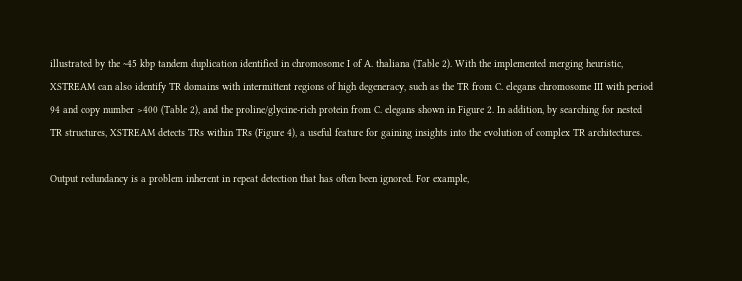illustrated by the ~45 kbp tandem duplication identified in chromosome I of A. thaliana (Table 2). With the implemented merging heuristic, XSTREAM can also identify TR domains with intermittent regions of high degeneracy, such as the TR from C. elegans chromosome III with period 94 and copy number >400 (Table 2), and the proline/glycine-rich protein from C. elegans shown in Figure 2. In addition, by searching for nested TR structures, XSTREAM detects TRs within TRs (Figure 4), a useful feature for gaining insights into the evolution of complex TR architectures.

Output redundancy is a problem inherent in repeat detection that has often been ignored. For example,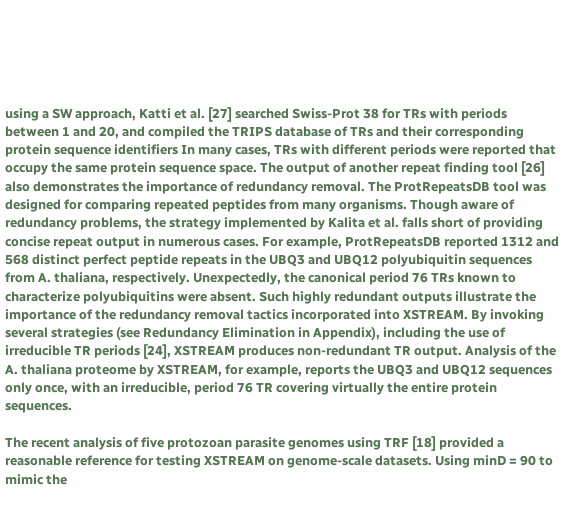using a SW approach, Katti et al. [27] searched Swiss-Prot 38 for TRs with periods between 1 and 20, and compiled the TRIPS database of TRs and their corresponding protein sequence identifiers In many cases, TRs with different periods were reported that occupy the same protein sequence space. The output of another repeat finding tool [26] also demonstrates the importance of redundancy removal. The ProtRepeatsDB tool was designed for comparing repeated peptides from many organisms. Though aware of redundancy problems, the strategy implemented by Kalita et al. falls short of providing concise repeat output in numerous cases. For example, ProtRepeatsDB reported 1312 and 568 distinct perfect peptide repeats in the UBQ3 and UBQ12 polyubiquitin sequences from A. thaliana, respectively. Unexpectedly, the canonical period 76 TRs known to characterize polyubiquitins were absent. Such highly redundant outputs illustrate the importance of the redundancy removal tactics incorporated into XSTREAM. By invoking several strategies (see Redundancy Elimination in Appendix), including the use of irreducible TR periods [24], XSTREAM produces non-redundant TR output. Analysis of the A. thaliana proteome by XSTREAM, for example, reports the UBQ3 and UBQ12 sequences only once, with an irreducible, period 76 TR covering virtually the entire protein sequences.

The recent analysis of five protozoan parasite genomes using TRF [18] provided a reasonable reference for testing XSTREAM on genome-scale datasets. Using minD = 90 to mimic the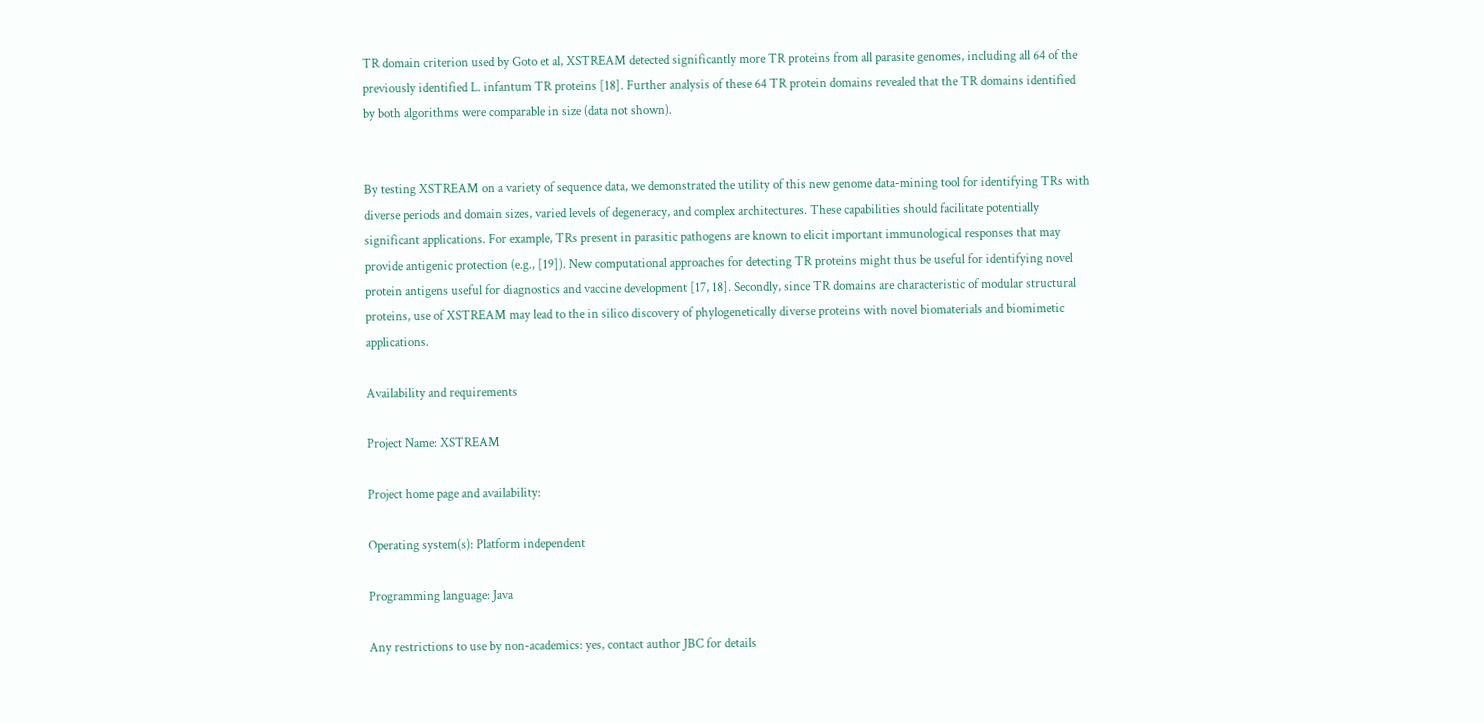TR domain criterion used by Goto et al, XSTREAM detected significantly more TR proteins from all parasite genomes, including all 64 of the previously identified L. infantum TR proteins [18]. Further analysis of these 64 TR protein domains revealed that the TR domains identified by both algorithms were comparable in size (data not shown).


By testing XSTREAM on a variety of sequence data, we demonstrated the utility of this new genome data-mining tool for identifying TRs with diverse periods and domain sizes, varied levels of degeneracy, and complex architectures. These capabilities should facilitate potentially significant applications. For example, TRs present in parasitic pathogens are known to elicit important immunological responses that may provide antigenic protection (e.g., [19]). New computational approaches for detecting TR proteins might thus be useful for identifying novel protein antigens useful for diagnostics and vaccine development [17, 18]. Secondly, since TR domains are characteristic of modular structural proteins, use of XSTREAM may lead to the in silico discovery of phylogenetically diverse proteins with novel biomaterials and biomimetic applications.

Availability and requirements

Project Name: XSTREAM

Project home page and availability:

Operating system(s): Platform independent

Programming language: Java

Any restrictions to use by non-academics: yes, contact author JBC for details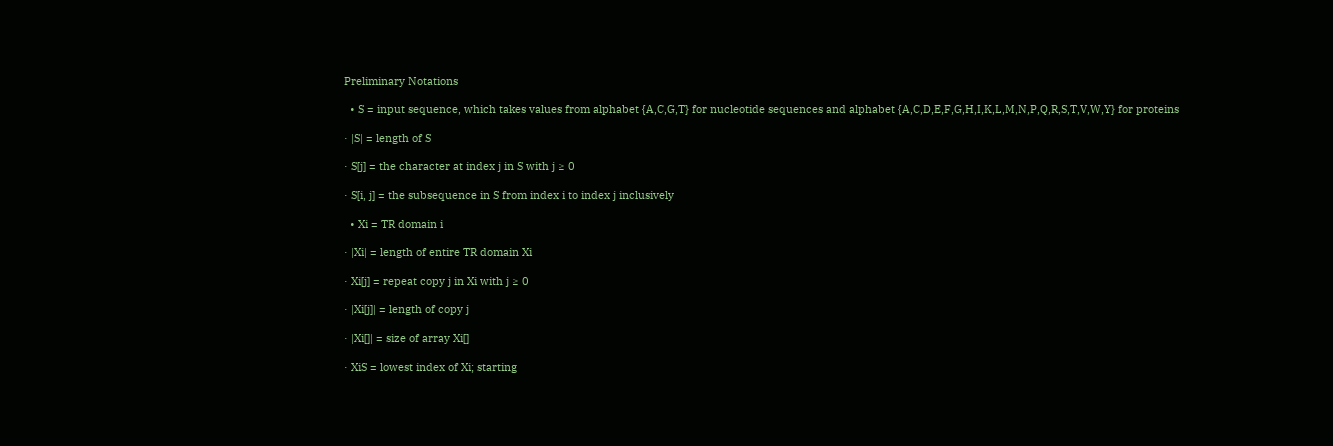Preliminary Notations

  • S = input sequence, which takes values from alphabet {A,C,G,T} for nucleotide sequences and alphabet {A,C,D,E,F,G,H,I,K,L,M,N,P,Q,R,S,T,V,W,Y} for proteins

· |S| = length of S

· S[j] = the character at index j in S with j ≥ 0

· S[i, j] = the subsequence in S from index i to index j inclusively

  • Xi = TR domain i

· |Xi| = length of entire TR domain Xi

· Xi[j] = repeat copy j in Xi with j ≥ 0

· |Xi[j]| = length of copy j

· |Xi[]| = size of array Xi[]

· XiS = lowest index of Xi; starting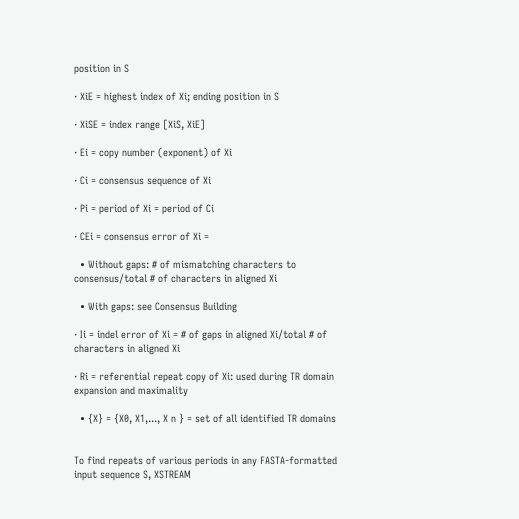position in S

· XiE = highest index of Xi; ending position in S

· XiSE = index range [XiS, XiE]

· Ei = copy number (exponent) of Xi

· Ci = consensus sequence of Xi

· Pi = period of Xi = period of Ci

· CEi = consensus error of Xi =

  • Without gaps: # of mismatching characters to consensus/total # of characters in aligned Xi

  • With gaps: see Consensus Building

· Ii = indel error of Xi = # of gaps in aligned Xi/total # of characters in aligned Xi

· Ri = referential repeat copy of Xi: used during TR domain expansion and maximality

  • {X} = {X0, X1,..., X n } = set of all identified TR domains


To find repeats of various periods in any FASTA-formatted input sequence S, XSTREAM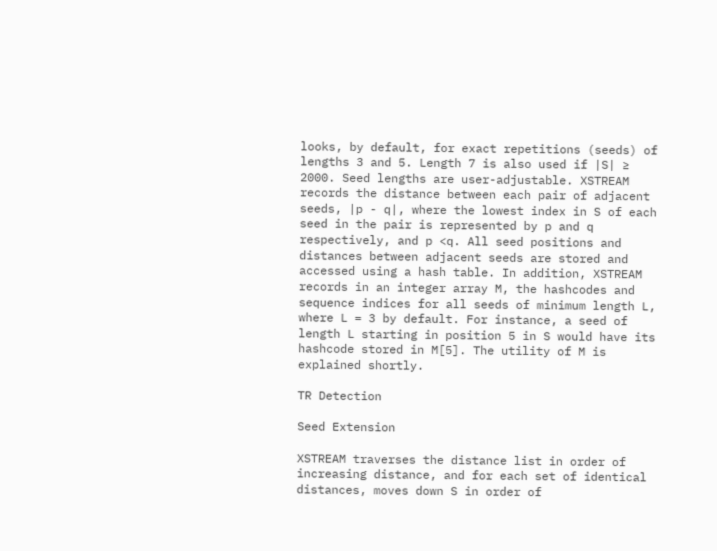looks, by default, for exact repetitions (seeds) of lengths 3 and 5. Length 7 is also used if |S| ≥ 2000. Seed lengths are user-adjustable. XSTREAM records the distance between each pair of adjacent seeds, |p - q|, where the lowest index in S of each seed in the pair is represented by p and q respectively, and p <q. All seed positions and distances between adjacent seeds are stored and accessed using a hash table. In addition, XSTREAM records in an integer array M, the hashcodes and sequence indices for all seeds of minimum length L, where L = 3 by default. For instance, a seed of length L starting in position 5 in S would have its hashcode stored in M[5]. The utility of M is explained shortly.

TR Detection

Seed Extension

XSTREAM traverses the distance list in order of increasing distance, and for each set of identical distances, moves down S in order of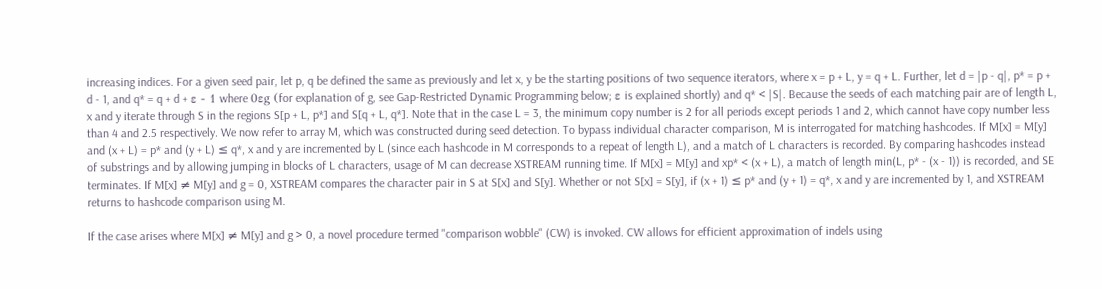increasing indices. For a given seed pair, let p, q be defined the same as previously and let x, y be the starting positions of two sequence iterators, where x = p + L, y = q + L. Further, let d = |p - q|, p* = p + d - 1, and q* = q + d + ε - 1 where 0εg (for explanation of g, see Gap-Restricted Dynamic Programming below; ε is explained shortly) and q* < |S|. Because the seeds of each matching pair are of length L, x and y iterate through S in the regions S[p + L, p*] and S[q + L, q*]. Note that in the case L = 3, the minimum copy number is 2 for all periods except periods 1 and 2, which cannot have copy number less than 4 and 2.5 respectively. We now refer to array M, which was constructed during seed detection. To bypass individual character comparison, M is interrogated for matching hashcodes. If M[x] = M[y] and (x + L) = p* and (y + L) ≤ q*, x and y are incremented by L (since each hashcode in M corresponds to a repeat of length L), and a match of L characters is recorded. By comparing hashcodes instead of substrings and by allowing jumping in blocks of L characters, usage of M can decrease XSTREAM running time. If M[x] = M[y] and xp* < (x + L), a match of length min(L, p* - (x - 1)) is recorded, and SE terminates. If M[x] ≠ M[y] and g = 0, XSTREAM compares the character pair in S at S[x] and S[y]. Whether or not S[x] = S[y], if (x + 1) ≤ p* and (y + 1) = q*, x and y are incremented by 1, and XSTREAM returns to hashcode comparison using M.

If the case arises where M[x] ≠ M[y] and g > 0, a novel procedure termed "comparison wobble" (CW) is invoked. CW allows for efficient approximation of indels using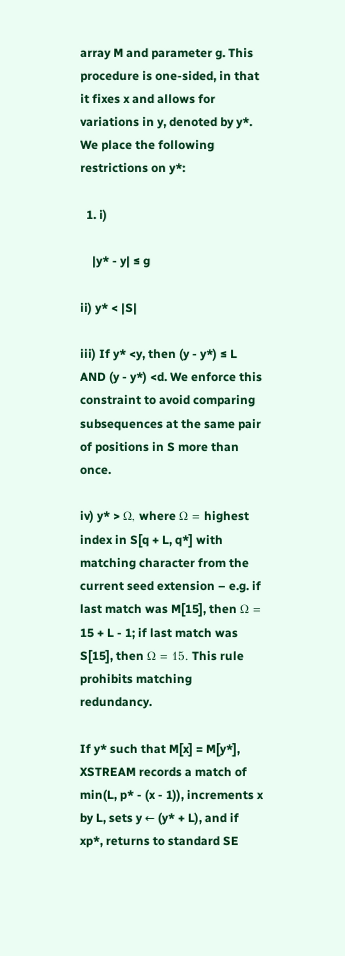array M and parameter g. This procedure is one-sided, in that it fixes x and allows for variations in y, denoted by y*. We place the following restrictions on y*:

  1. i)

    |y* - y| ≤ g

ii) y* < |S|

iii) If y* <y, then (y - y*) ≤ L AND (y - y*) <d. We enforce this constraint to avoid comparing subsequences at the same pair of positions in S more than once.

iv) y* > Ω, where Ω = highest index in S[q + L, q*] with matching character from the current seed extension – e.g. if last match was M[15], then Ω = 15 + L - 1; if last match was S[15], then Ω = 15. This rule prohibits matching redundancy.

If y* such that M[x] = M[y*], XSTREAM records a match of min(L, p* - (x - 1)), increments x by L, sets y ← (y* + L), and if xp*, returns to standard SE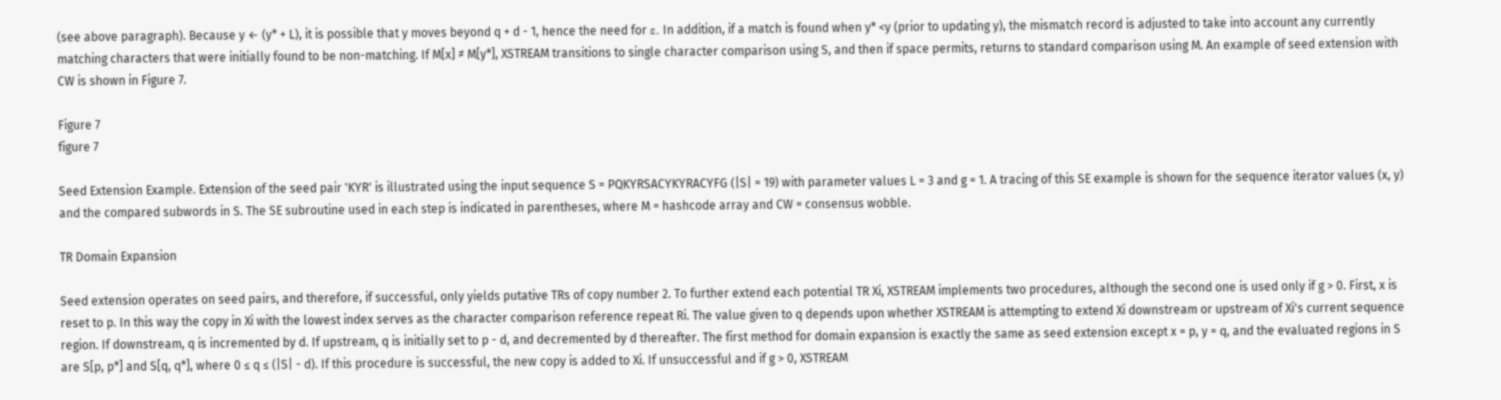(see above paragraph). Because y ← (y* + L), it is possible that y moves beyond q + d - 1, hence the need for ε. In addition, if a match is found when y* <y (prior to updating y), the mismatch record is adjusted to take into account any currently matching characters that were initially found to be non-matching. If M[x] ≠ M[y*], XSTREAM transitions to single character comparison using S, and then if space permits, returns to standard comparison using M. An example of seed extension with CW is shown in Figure 7.

Figure 7
figure 7

Seed Extension Example. Extension of the seed pair 'KYR' is illustrated using the input sequence S = PQKYRSACYKYRACYFG (|S| = 19) with parameter values L = 3 and g = 1. A tracing of this SE example is shown for the sequence iterator values (x, y) and the compared subwords in S. The SE subroutine used in each step is indicated in parentheses, where M = hashcode array and CW = consensus wobble.

TR Domain Expansion

Seed extension operates on seed pairs, and therefore, if successful, only yields putative TRs of copy number 2. To further extend each potential TR Xi, XSTREAM implements two procedures, although the second one is used only if g > 0. First, x is reset to p. In this way the copy in Xi with the lowest index serves as the character comparison reference repeat Ri. The value given to q depends upon whether XSTREAM is attempting to extend Xi downstream or upstream of Xi's current sequence region. If downstream, q is incremented by d. If upstream, q is initially set to p - d, and decremented by d thereafter. The first method for domain expansion is exactly the same as seed extension except x = p, y = q, and the evaluated regions in S are S[p, p*] and S[q, q*], where 0 ≤ q ≤ (|S| - d). If this procedure is successful, the new copy is added to Xi. If unsuccessful and if g > 0, XSTREAM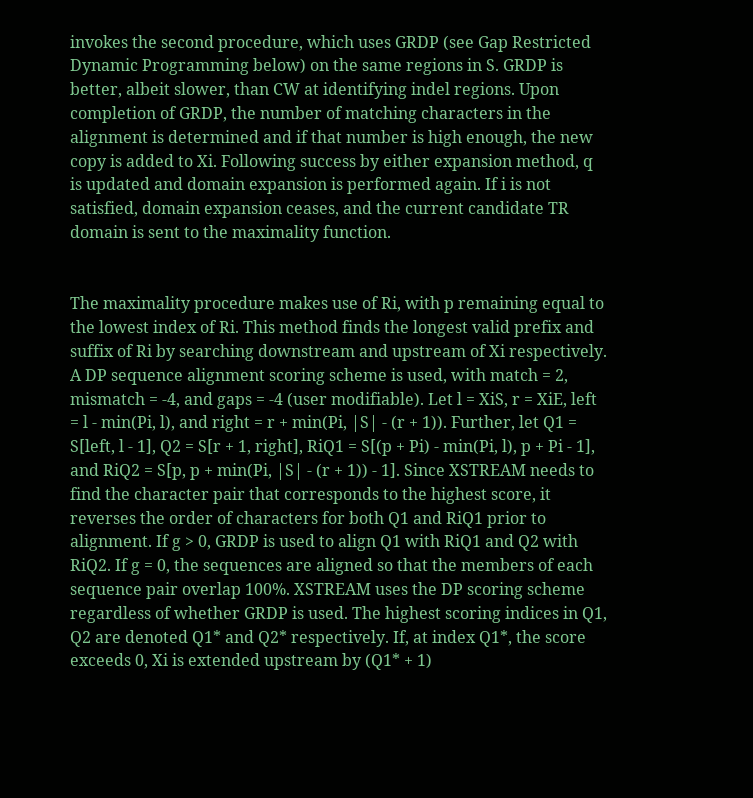invokes the second procedure, which uses GRDP (see Gap Restricted Dynamic Programming below) on the same regions in S. GRDP is better, albeit slower, than CW at identifying indel regions. Upon completion of GRDP, the number of matching characters in the alignment is determined and if that number is high enough, the new copy is added to Xi. Following success by either expansion method, q is updated and domain expansion is performed again. If i is not satisfied, domain expansion ceases, and the current candidate TR domain is sent to the maximality function.


The maximality procedure makes use of Ri, with p remaining equal to the lowest index of Ri. This method finds the longest valid prefix and suffix of Ri by searching downstream and upstream of Xi respectively. A DP sequence alignment scoring scheme is used, with match = 2, mismatch = -4, and gaps = -4 (user modifiable). Let l = XiS, r = XiE, left = l - min(Pi, l), and right = r + min(Pi, |S| - (r + 1)). Further, let Q1 = S[left, l - 1], Q2 = S[r + 1, right], RiQ1 = S[(p + Pi) - min(Pi, l), p + Pi - 1], and RiQ2 = S[p, p + min(Pi, |S| - (r + 1)) - 1]. Since XSTREAM needs to find the character pair that corresponds to the highest score, it reverses the order of characters for both Q1 and RiQ1 prior to alignment. If g > 0, GRDP is used to align Q1 with RiQ1 and Q2 with RiQ2. If g = 0, the sequences are aligned so that the members of each sequence pair overlap 100%. XSTREAM uses the DP scoring scheme regardless of whether GRDP is used. The highest scoring indices in Q1, Q2 are denoted Q1* and Q2* respectively. If, at index Q1*, the score exceeds 0, Xi is extended upstream by (Q1* + 1)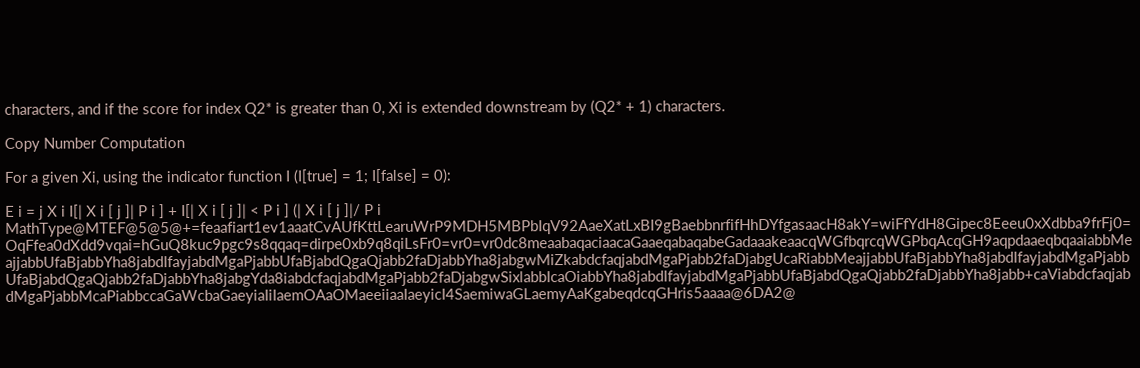characters, and if the score for index Q2* is greater than 0, Xi is extended downstream by (Q2* + 1) characters.

Copy Number Computation

For a given Xi, using the indicator function I (I[true] = 1; I[false] = 0):

E i = j X i I[| X i [ j ]| P i ] + I[| X i [ j ]| < P i ] (| X i [ j ]|/ P i MathType@MTEF@5@5@+=feaafiart1ev1aaatCvAUfKttLearuWrP9MDH5MBPbIqV92AaeXatLxBI9gBaebbnrfifHhDYfgasaacH8akY=wiFfYdH8Gipec8Eeeu0xXdbba9frFj0=OqFfea0dXdd9vqai=hGuQ8kuc9pgc9s8qqaq=dirpe0xb9q8qiLsFr0=vr0=vr0dc8meaabaqaciaacaGaaeqabaqabeGadaaakeaacqWGfbqrcqWGPbqAcqGH9aqpdaaeqbqaaiabbMeajjabbUfaBjabbYha8jabdIfayjabdMgaPjabbUfaBjabdQgaQjabb2faDjabbYha8jabgwMiZkabdcfaqjabdMgaPjabb2faDjabgUcaRiabbMeajjabbUfaBjabbYha8jabdIfayjabdMgaPjabbUfaBjabdQgaQjabb2faDjabbYha8jabgYda8iabdcfaqjabdMgaPjabb2faDjabgwSixlabbIcaOiabbYha8jabdIfayjabdMgaPjabbUfaBjabdQgaQjabb2faDjabbYha8jabb+caViabdcfaqjabdMgaPjabbMcaPiabbccaGaWcbaGaeyiaIiIaemOAaOMaeeiiaaIaeyicI4SaemiwaGLaemyAaKgabeqdcqGHris5aaaa@6DA2@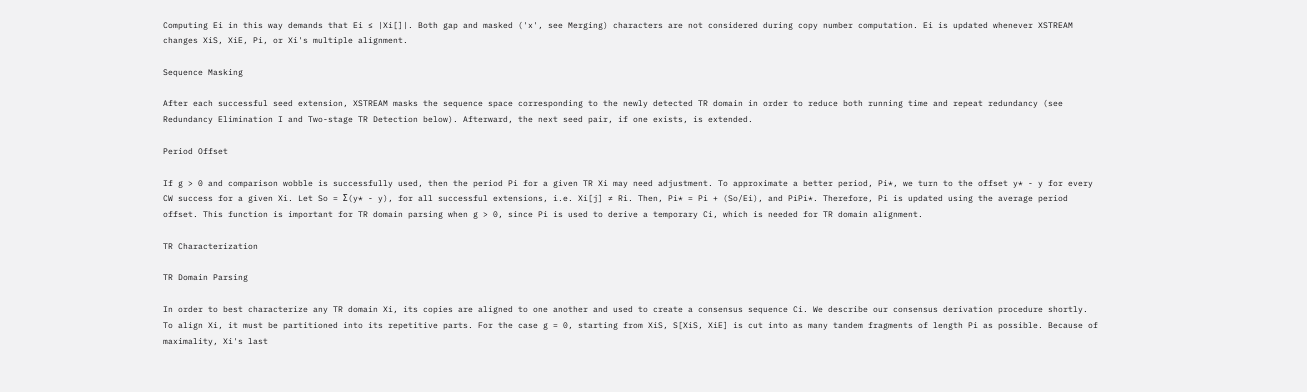Computing Ei in this way demands that Ei ≤ |Xi[]|. Both gap and masked ('x', see Merging) characters are not considered during copy number computation. Ei is updated whenever XSTREAM changes XiS, XiE, Pi, or Xi's multiple alignment.

Sequence Masking

After each successful seed extension, XSTREAM masks the sequence space corresponding to the newly detected TR domain in order to reduce both running time and repeat redundancy (see Redundancy Elimination I and Two-stage TR Detection below). Afterward, the next seed pair, if one exists, is extended.

Period Offset

If g > 0 and comparison wobble is successfully used, then the period Pi for a given TR Xi may need adjustment. To approximate a better period, Pi*, we turn to the offset y* - y for every CW success for a given Xi. Let So = Σ(y* - y), for all successful extensions, i.e. Xi[j] ≠ Ri. Then, Pi* = Pi + (So/Ei), and PiPi*. Therefore, Pi is updated using the average period offset. This function is important for TR domain parsing when g > 0, since Pi is used to derive a temporary Ci, which is needed for TR domain alignment.

TR Characterization

TR Domain Parsing

In order to best characterize any TR domain Xi, its copies are aligned to one another and used to create a consensus sequence Ci. We describe our consensus derivation procedure shortly. To align Xi, it must be partitioned into its repetitive parts. For the case g = 0, starting from XiS, S[XiS, XiE] is cut into as many tandem fragments of length Pi as possible. Because of maximality, Xi's last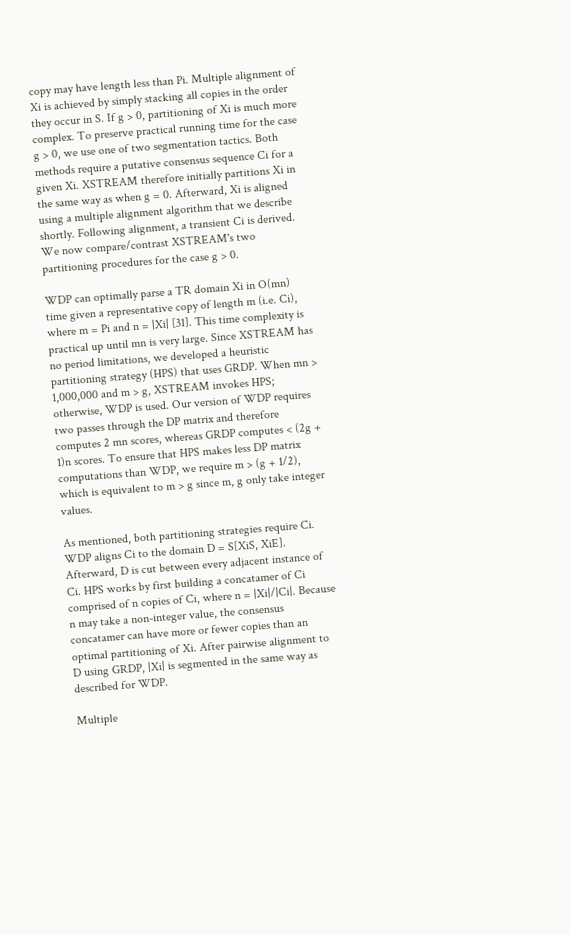copy may have length less than Pi. Multiple alignment of Xi is achieved by simply stacking all copies in the order they occur in S. If g > 0, partitioning of Xi is much more complex. To preserve practical running time for the case g > 0, we use one of two segmentation tactics. Both methods require a putative consensus sequence Ci for a given Xi. XSTREAM therefore initially partitions Xi in the same way as when g = 0. Afterward, Xi is aligned using a multiple alignment algorithm that we describe shortly. Following alignment, a transient Ci is derived. We now compare/contrast XSTREAM's two partitioning procedures for the case g > 0.

WDP can optimally parse a TR domain Xi in O(mn) time given a representative copy of length m (i.e. Ci), where m = Pi and n = |Xi| [31]. This time complexity is practical up until mn is very large. Since XSTREAM has no period limitations, we developed a heuristic partitioning strategy (HPS) that uses GRDP. When mn > 1,000,000 and m > g, XSTREAM invokes HPS; otherwise, WDP is used. Our version of WDP requires two passes through the DP matrix and therefore computes 2 mn scores, whereas GRDP computes < (2g + 1)n scores. To ensure that HPS makes less DP matrix computations than WDP, we require m > (g + 1/2), which is equivalent to m > g since m, g only take integer values.

As mentioned, both partitioning strategies require Ci. WDP aligns Ci to the domain D = S[XiS, XiE]. Afterward, D is cut between every adjacent instance of Ci. HPS works by first building a concatamer of Ci comprised of n copies of Ci, where n = |Xi|/|Ci|. Because n may take a non-integer value, the consensus concatamer can have more or fewer copies than an optimal partitioning of Xi. After pairwise alignment to D using GRDP, |Xi| is segmented in the same way as described for WDP.

Multiple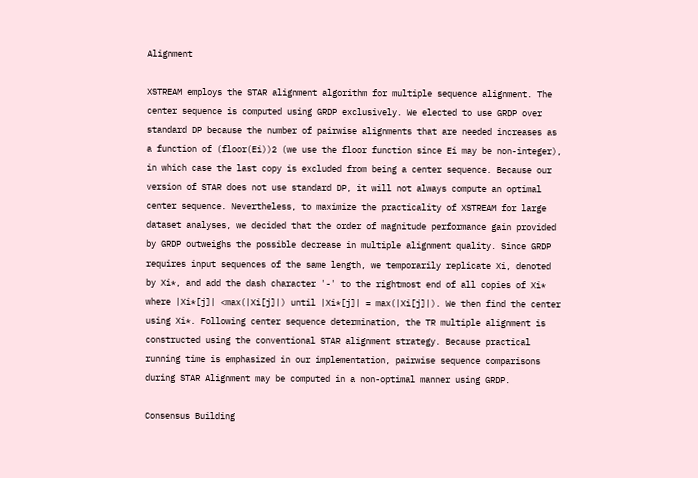Alignment

XSTREAM employs the STAR alignment algorithm for multiple sequence alignment. The center sequence is computed using GRDP exclusively. We elected to use GRDP over standard DP because the number of pairwise alignments that are needed increases as a function of (floor(Ei))2 (we use the floor function since Ei may be non-integer), in which case the last copy is excluded from being a center sequence. Because our version of STAR does not use standard DP, it will not always compute an optimal center sequence. Nevertheless, to maximize the practicality of XSTREAM for large dataset analyses, we decided that the order of magnitude performance gain provided by GRDP outweighs the possible decrease in multiple alignment quality. Since GRDP requires input sequences of the same length, we temporarily replicate Xi, denoted by Xi*, and add the dash character '-' to the rightmost end of all copies of Xi* where |Xi*[j]| <max(|Xi[j]|) until |Xi*[j]| = max(|Xi[j]|). We then find the center using Xi*. Following center sequence determination, the TR multiple alignment is constructed using the conventional STAR alignment strategy. Because practical running time is emphasized in our implementation, pairwise sequence comparisons during STAR Alignment may be computed in a non-optimal manner using GRDP.

Consensus Building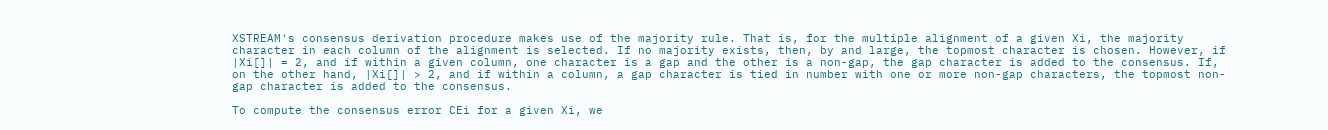XSTREAM's consensus derivation procedure makes use of the majority rule. That is, for the multiple alignment of a given Xi, the majority character in each column of the alignment is selected. If no majority exists, then, by and large, the topmost character is chosen. However, if |Xi[]| = 2, and if within a given column, one character is a gap and the other is a non-gap, the gap character is added to the consensus. If, on the other hand, |Xi[]| > 2, and if within a column, a gap character is tied in number with one or more non-gap characters, the topmost non-gap character is added to the consensus.

To compute the consensus error CEi for a given Xi, we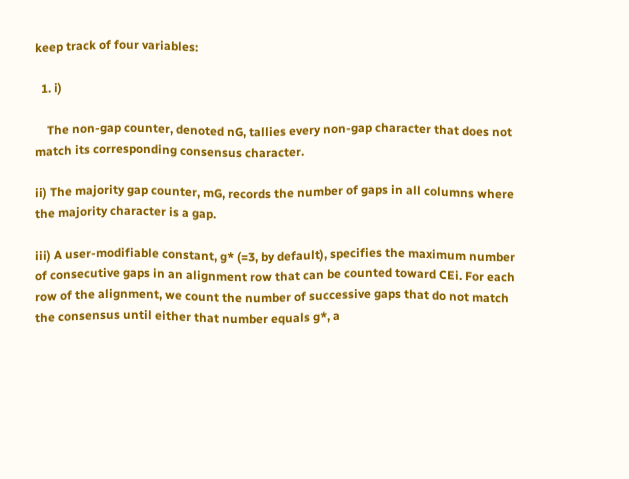keep track of four variables:

  1. i)

    The non-gap counter, denoted nG, tallies every non-gap character that does not match its corresponding consensus character.

ii) The majority gap counter, mG, records the number of gaps in all columns where the majority character is a gap.

iii) A user-modifiable constant, g* (=3, by default), specifies the maximum number of consecutive gaps in an alignment row that can be counted toward CEi. For each row of the alignment, we count the number of successive gaps that do not match the consensus until either that number equals g*, a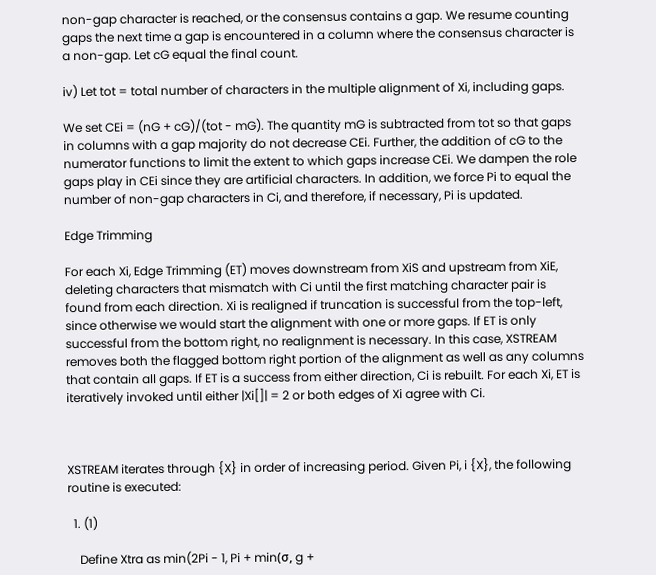non-gap character is reached, or the consensus contains a gap. We resume counting gaps the next time a gap is encountered in a column where the consensus character is a non-gap. Let cG equal the final count.

iv) Let tot = total number of characters in the multiple alignment of Xi, including gaps.

We set CEi = (nG + cG)/(tot - mG). The quantity mG is subtracted from tot so that gaps in columns with a gap majority do not decrease CEi. Further, the addition of cG to the numerator functions to limit the extent to which gaps increase CEi. We dampen the role gaps play in CEi since they are artificial characters. In addition, we force Pi to equal the number of non-gap characters in Ci, and therefore, if necessary, Pi is updated.

Edge Trimming

For each Xi, Edge Trimming (ET) moves downstream from XiS and upstream from XiE, deleting characters that mismatch with Ci until the first matching character pair is found from each direction. Xi is realigned if truncation is successful from the top-left, since otherwise we would start the alignment with one or more gaps. If ET is only successful from the bottom right, no realignment is necessary. In this case, XSTREAM removes both the flagged bottom right portion of the alignment as well as any columns that contain all gaps. If ET is a success from either direction, Ci is rebuilt. For each Xi, ET is iteratively invoked until either |Xi[]| = 2 or both edges of Xi agree with Ci.



XSTREAM iterates through {X} in order of increasing period. Given Pi, i {X}, the following routine is executed:

  1. (1)

    Define Xtra as min(2Pi - 1, Pi + min(σ, g +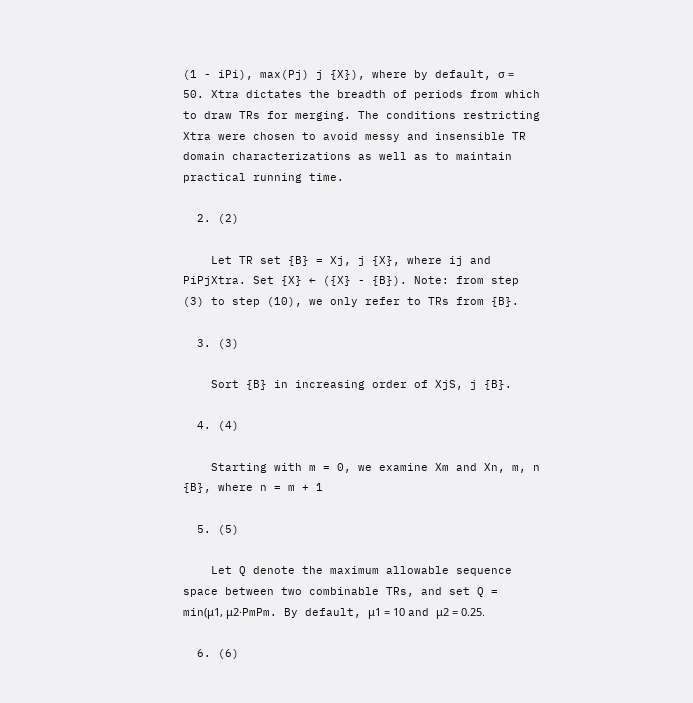(1 - iPi), max(Pj) j {X}), where by default, σ = 50. Xtra dictates the breadth of periods from which to draw TRs for merging. The conditions restricting Xtra were chosen to avoid messy and insensible TR domain characterizations as well as to maintain practical running time.

  2. (2)

    Let TR set {B} = Xj, j {X}, where ij and PiPjXtra. Set {X} ← ({X} - {B}). Note: from step (3) to step (10), we only refer to TRs from {B}.

  3. (3)

    Sort {B} in increasing order of XjS, j {B}.

  4. (4)

    Starting with m = 0, we examine Xm and Xn, m, n {B}, where n = m + 1

  5. (5)

    Let Q denote the maximum allowable sequence space between two combinable TRs, and set Q = min(μ1, μ2·PmPm. By default, μ1 = 10 and μ2 = 0.25.

  6. (6)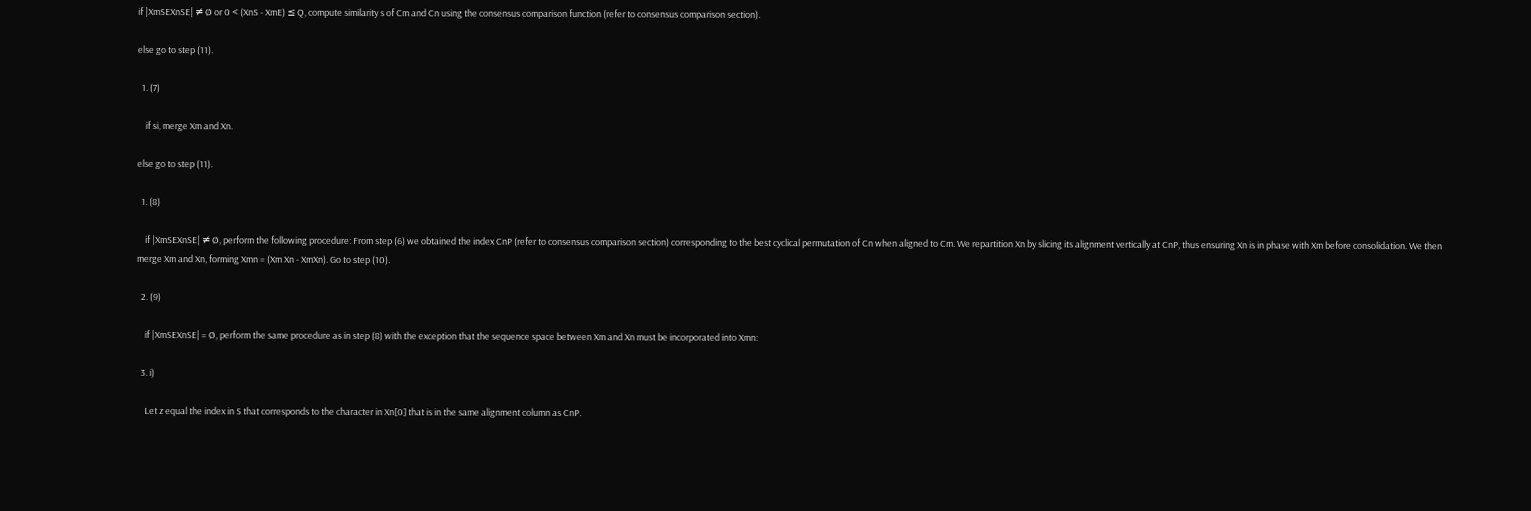if |XmSEXnSE| ≠ Ø or 0 < (XnS - XmE) ≤ Q, compute similarity s of Cm and Cn using the consensus comparison function (refer to consensus comparison section).

else go to step (11).

  1. (7)

    if si, merge Xm and Xn.

else go to step (11).

  1. (8)

    if |XmSEXnSE| ≠ Ø, perform the following procedure: From step (6) we obtained the index CnP (refer to consensus comparison section) corresponding to the best cyclical permutation of Cn when aligned to Cm. We repartition Xn by slicing its alignment vertically at CnP, thus ensuring Xn is in phase with Xm before consolidation. We then merge Xm and Xn, forming Xmn = (Xm Xn - XmXn). Go to step (10).

  2. (9)

    if |XmSEXnSE| = Ø, perform the same procedure as in step (8) with the exception that the sequence space between Xm and Xn must be incorporated into Xmn:

  3. i)

    Let z equal the index in S that corresponds to the character in Xn[0] that is in the same alignment column as CnP.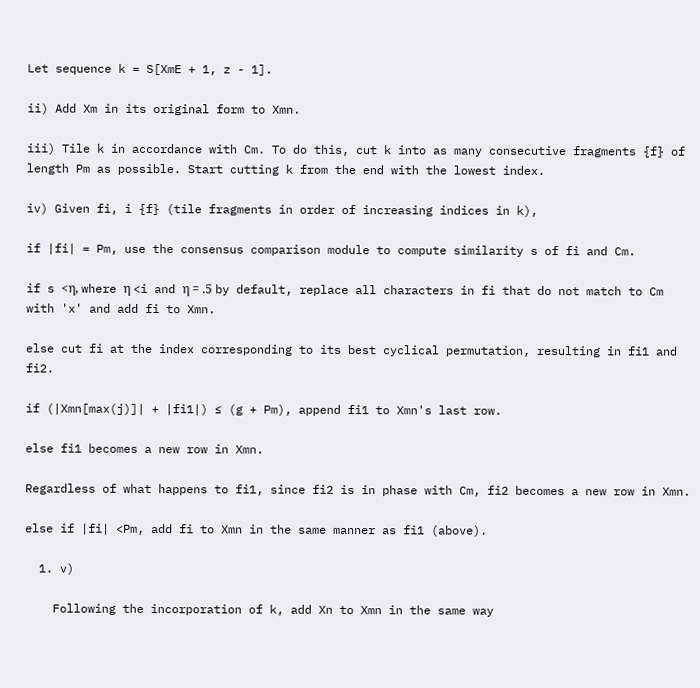Let sequence k = S[XmE + 1, z - 1].

ii) Add Xm in its original form to Xmn.

iii) Tile k in accordance with Cm. To do this, cut k into as many consecutive fragments {f} of length Pm as possible. Start cutting k from the end with the lowest index.

iv) Given fi, i {f} (tile fragments in order of increasing indices in k),

if |fi| = Pm, use the consensus comparison module to compute similarity s of fi and Cm.

if s <η, where η <i and η = .5 by default, replace all characters in fi that do not match to Cm with 'x' and add fi to Xmn.

else cut fi at the index corresponding to its best cyclical permutation, resulting in fi1 and fi2.

if (|Xmn[max(j)]| + |fi1|) ≤ (g + Pm), append fi1 to Xmn's last row.

else fi1 becomes a new row in Xmn.

Regardless of what happens to fi1, since fi2 is in phase with Cm, fi2 becomes a new row in Xmn.

else if |fi| <Pm, add fi to Xmn in the same manner as fi1 (above).

  1. v)

    Following the incorporation of k, add Xn to Xmn in the same way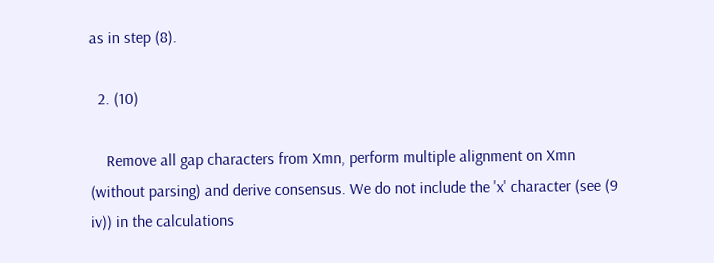as in step (8).

  2. (10)

    Remove all gap characters from Xmn, perform multiple alignment on Xmn (without parsing) and derive consensus. We do not include the 'x' character (see (9 iv)) in the calculations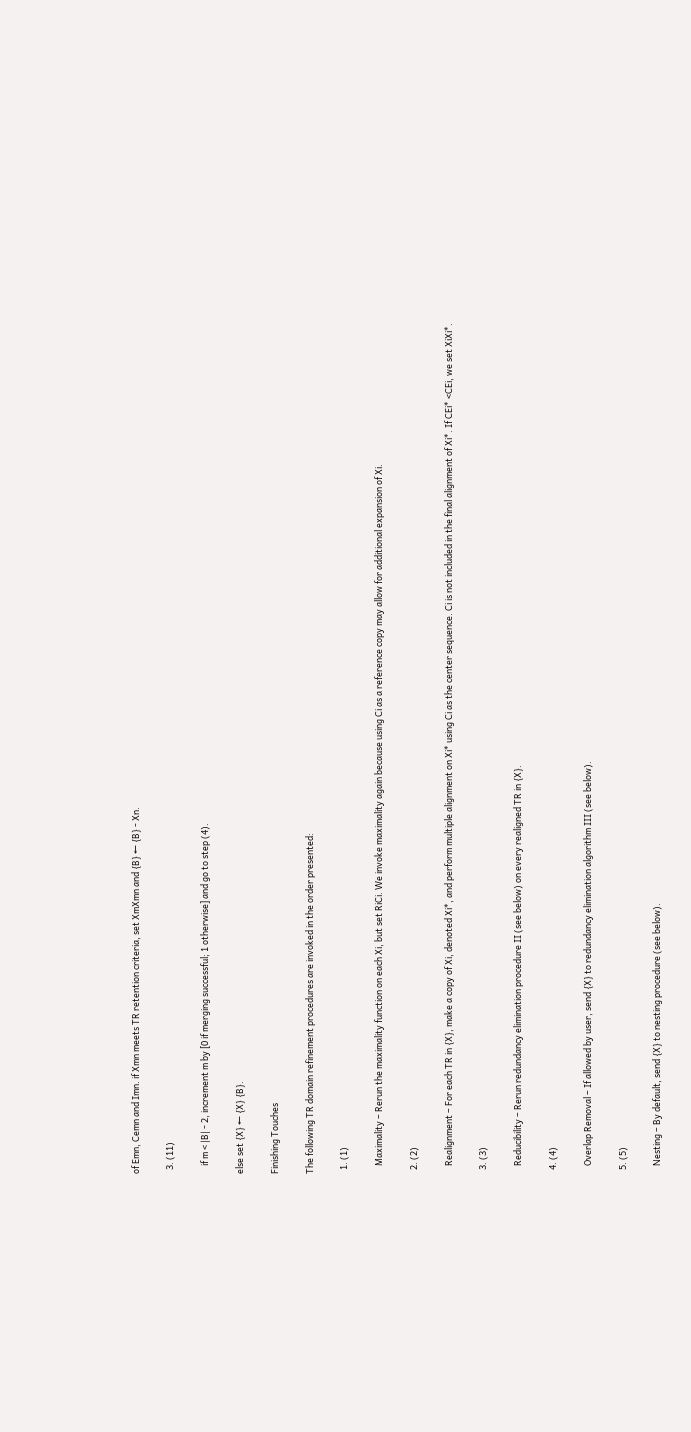of Emn, Cemn and Imn. if Xmn meets TR retention criteria, set XmXmn and {B} ← {B} - Xn.

  3. (11)

    if m < |B| - 2, increment m by [0 if merging successful; 1 otherwise] and go to step (4).

else set {X} ← {X} {B}.

Finishing Touches

The following TR domain refinement procedures are invoked in the order presented:

  1. (1)

    Maximality – Rerun the maximality function on each Xi, but set RiCi. We invoke maximality again because using Ci as a reference copy may allow for additional expansion of Xi.

  2. (2)

    Realignment – For each TR in {X}, make a copy of Xi, denoted Xi*, and perform multiple alignment on Xi* using Ci as the center sequence. Ci is not included in the final alignment of Xi*. If CEi* <CEi, we set XiXi*.

  3. (3)

    Reducibility – Rerun redundancy elimination procedure II (see below) on every realigned TR in {X}.

  4. (4)

    Overlap Removal – If allowed by user, send {X} to redundancy elimination algorithm III (see below).

  5. (5)

    Nesting – By default, send {X} to nesting procedure (see below).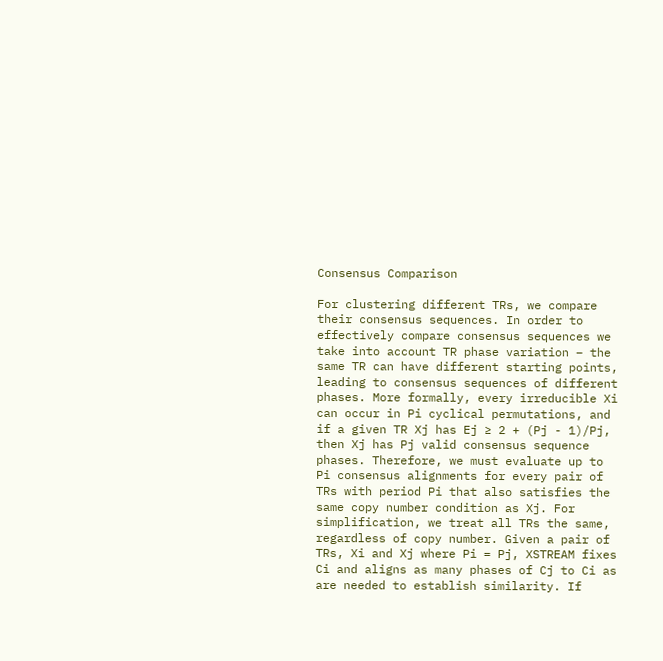Consensus Comparison

For clustering different TRs, we compare their consensus sequences. In order to effectively compare consensus sequences we take into account TR phase variation – the same TR can have different starting points, leading to consensus sequences of different phases. More formally, every irreducible Xi can occur in Pi cyclical permutations, and if a given TR Xj has Ej ≥ 2 + (Pj - 1)/Pj, then Xj has Pj valid consensus sequence phases. Therefore, we must evaluate up to Pi consensus alignments for every pair of TRs with period Pi that also satisfies the same copy number condition as Xj. For simplification, we treat all TRs the same, regardless of copy number. Given a pair of TRs, Xi and Xj where Pi = Pj, XSTREAM fixes Ci and aligns as many phases of Cj to Ci as are needed to establish similarity. If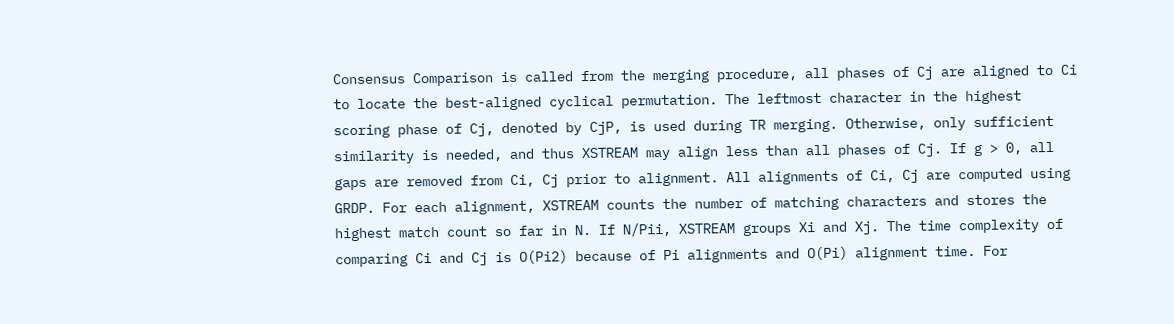Consensus Comparison is called from the merging procedure, all phases of Cj are aligned to Ci to locate the best-aligned cyclical permutation. The leftmost character in the highest scoring phase of Cj, denoted by CjP, is used during TR merging. Otherwise, only sufficient similarity is needed, and thus XSTREAM may align less than all phases of Cj. If g > 0, all gaps are removed from Ci, Cj prior to alignment. All alignments of Ci, Cj are computed using GRDP. For each alignment, XSTREAM counts the number of matching characters and stores the highest match count so far in N. If N/Pii, XSTREAM groups Xi and Xj. The time complexity of comparing Ci and Cj is O(Pi2) because of Pi alignments and O(Pi) alignment time. For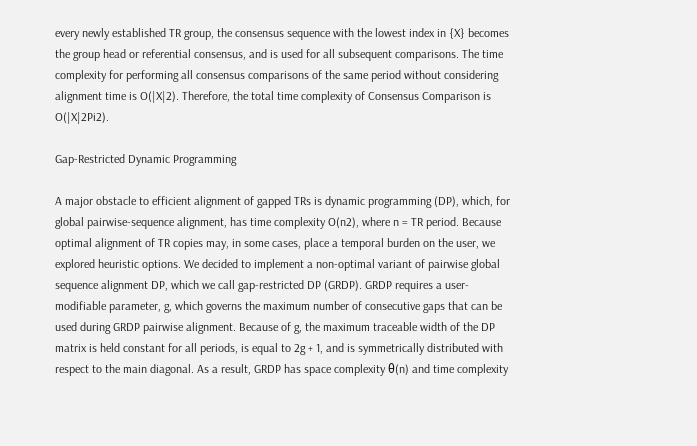every newly established TR group, the consensus sequence with the lowest index in {X} becomes the group head or referential consensus, and is used for all subsequent comparisons. The time complexity for performing all consensus comparisons of the same period without considering alignment time is O(|X|2). Therefore, the total time complexity of Consensus Comparison is O(|X|2Pi2).

Gap-Restricted Dynamic Programming

A major obstacle to efficient alignment of gapped TRs is dynamic programming (DP), which, for global pairwise-sequence alignment, has time complexity O(n2), where n = TR period. Because optimal alignment of TR copies may, in some cases, place a temporal burden on the user, we explored heuristic options. We decided to implement a non-optimal variant of pairwise global sequence alignment DP, which we call gap-restricted DP (GRDP). GRDP requires a user-modifiable parameter, g, which governs the maximum number of consecutive gaps that can be used during GRDP pairwise alignment. Because of g, the maximum traceable width of the DP matrix is held constant for all periods, is equal to 2g + 1, and is symmetrically distributed with respect to the main diagonal. As a result, GRDP has space complexity θ(n) and time complexity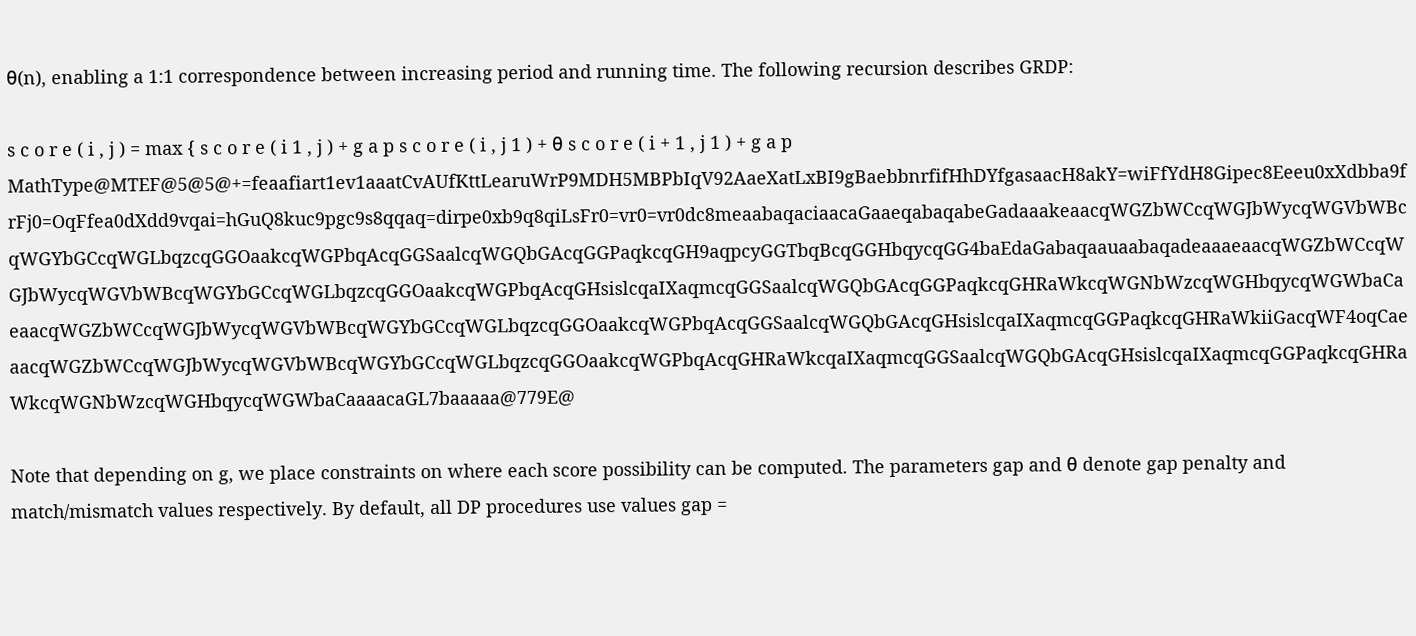θ(n), enabling a 1:1 correspondence between increasing period and running time. The following recursion describes GRDP:

s c o r e ( i , j ) = max { s c o r e ( i 1 , j ) + g a p s c o r e ( i , j 1 ) + θ s c o r e ( i + 1 , j 1 ) + g a p MathType@MTEF@5@5@+=feaafiart1ev1aaatCvAUfKttLearuWrP9MDH5MBPbIqV92AaeXatLxBI9gBaebbnrfifHhDYfgasaacH8akY=wiFfYdH8Gipec8Eeeu0xXdbba9frFj0=OqFfea0dXdd9vqai=hGuQ8kuc9pgc9s8qqaq=dirpe0xb9q8qiLsFr0=vr0=vr0dc8meaabaqaciaacaGaaeqabaqabeGadaaakeaacqWGZbWCcqWGJbWycqWGVbWBcqWGYbGCcqWGLbqzcqGGOaakcqWGPbqAcqGGSaalcqWGQbGAcqGGPaqkcqGH9aqpcyGGTbqBcqGGHbqycqGG4baEdaGabaqaauaabaqadeaaaeaacqWGZbWCcqWGJbWycqWGVbWBcqWGYbGCcqWGLbqzcqGGOaakcqWGPbqAcqGHsislcqaIXaqmcqGGSaalcqWGQbGAcqGGPaqkcqGHRaWkcqWGNbWzcqWGHbqycqWGWbaCaeaacqWGZbWCcqWGJbWycqWGVbWBcqWGYbGCcqWGLbqzcqGGOaakcqWGPbqAcqGGSaalcqWGQbGAcqGHsislcqaIXaqmcqGGPaqkcqGHRaWkiiGacqWF4oqCaeaacqWGZbWCcqWGJbWycqWGVbWBcqWGYbGCcqWGLbqzcqGGOaakcqWGPbqAcqGHRaWkcqaIXaqmcqGGSaalcqWGQbGAcqGHsislcqaIXaqmcqGGPaqkcqGHRaWkcqWGNbWzcqWGHbqycqWGWbaCaaaacaGL7baaaaa@779E@

Note that depending on g, we place constraints on where each score possibility can be computed. The parameters gap and θ denote gap penalty and match/mismatch values respectively. By default, all DP procedures use values gap =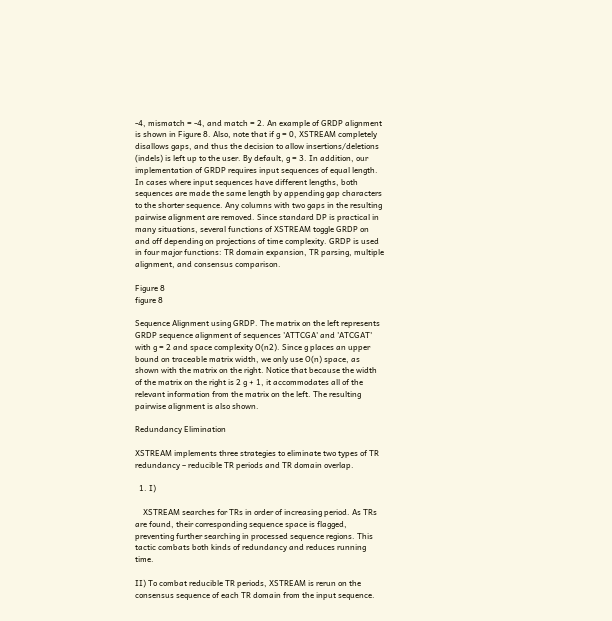-4, mismatch = -4, and match = 2. An example of GRDP alignment is shown in Figure 8. Also, note that if g = 0, XSTREAM completely disallows gaps, and thus the decision to allow insertions/deletions (indels) is left up to the user. By default, g = 3. In addition, our implementation of GRDP requires input sequences of equal length. In cases where input sequences have different lengths, both sequences are made the same length by appending gap characters to the shorter sequence. Any columns with two gaps in the resulting pairwise alignment are removed. Since standard DP is practical in many situations, several functions of XSTREAM toggle GRDP on and off depending on projections of time complexity. GRDP is used in four major functions: TR domain expansion, TR parsing, multiple alignment, and consensus comparison.

Figure 8
figure 8

Sequence Alignment using GRDP. The matrix on the left represents GRDP sequence alignment of sequences 'ATTCGA' and 'ATCGAT' with g = 2 and space complexity O(n2). Since g places an upper bound on traceable matrix width, we only use O(n) space, as shown with the matrix on the right. Notice that because the width of the matrix on the right is 2 g + 1, it accommodates all of the relevant information from the matrix on the left. The resulting pairwise alignment is also shown.

Redundancy Elimination

XSTREAM implements three strategies to eliminate two types of TR redundancy – reducible TR periods and TR domain overlap.

  1. I)

    XSTREAM searches for TRs in order of increasing period. As TRs are found, their corresponding sequence space is flagged, preventing further searching in processed sequence regions. This tactic combats both kinds of redundancy and reduces running time.

II) To combat reducible TR periods, XSTREAM is rerun on the consensus sequence of each TR domain from the input sequence.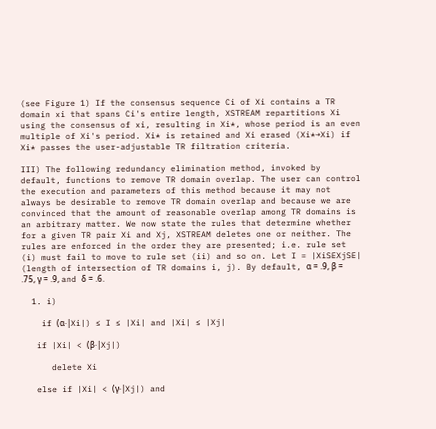(see Figure 1) If the consensus sequence Ci of Xi contains a TR domain xi that spans Ci's entire length, XSTREAM repartitions Xi using the consensus of xi, resulting in Xi*, whose period is an even multiple of Xi's period. Xi* is retained and Xi erased (Xi*→Xi) if Xi* passes the user-adjustable TR filtration criteria.

III) The following redundancy elimination method, invoked by default, functions to remove TR domain overlap. The user can control the execution and parameters of this method because it may not always be desirable to remove TR domain overlap and because we are convinced that the amount of reasonable overlap among TR domains is an arbitrary matter. We now state the rules that determine whether for a given TR pair Xi and Xj, XSTREAM deletes one or neither. The rules are enforced in the order they are presented; i.e. rule set (i) must fail to move to rule set (ii) and so on. Let I = |XiSEXjSE| (length of intersection of TR domains i, j). By default, α = .9, β = .75, γ = .9, and δ = .6.

  1. i)

    if (α·|Xi|) ≤ I ≤ |Xi| and |Xi| ≤ |Xj|

   if |Xi| < (β·|Xj|)

      delete Xi

   else if |Xi| < (γ·|Xj|) and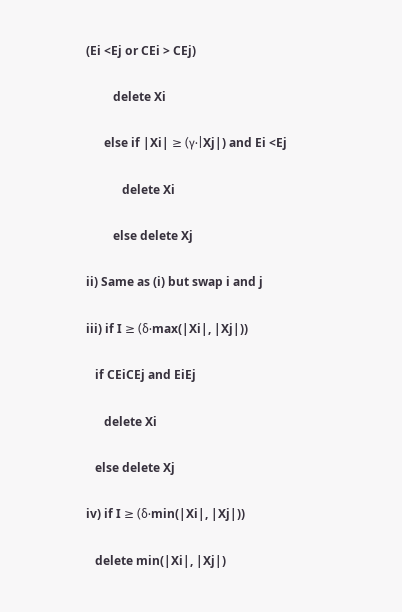(Ei <Ej or CEi > CEj)

         delete Xi

      else if |Xi| ≥ (γ·|Xj|) and Ei <Ej

            delete Xi

         else delete Xj

ii) Same as (i) but swap i and j

iii) if I ≥ (δ·max(|Xi|, |Xj|))

   if CEiCEj and EiEj

      delete Xi

   else delete Xj

iv) if I ≥ (δ·min(|Xi|, |Xj|))

   delete min(|Xi|, |Xj|)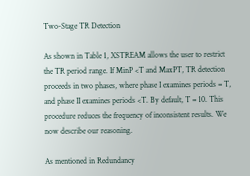Two-Stage TR Detection

As shown in Table 1, XSTREAM allows the user to restrict the TR period range. If MinP <T and MaxPT, TR detection proceeds in two phases, where phase I examines periods = T, and phase II examines periods <T. By default, T = 10. This procedure reduces the frequency of inconsistent results. We now describe our reasoning.

As mentioned in Redundancy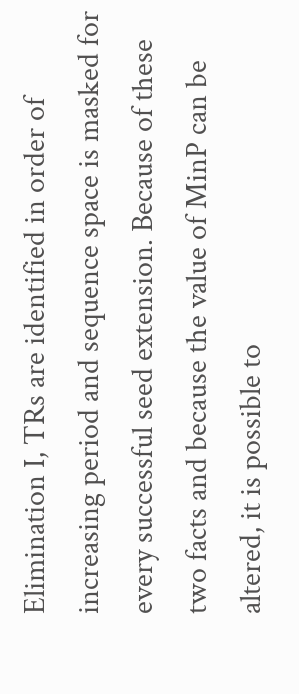Elimination I, TRs are identified in order of increasing period and sequence space is masked for every successful seed extension. Because of these two facts and because the value of MinP can be altered, it is possible to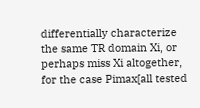differentially characterize the same TR domain Xi, or perhaps miss Xi altogether, for the case Pimax[all tested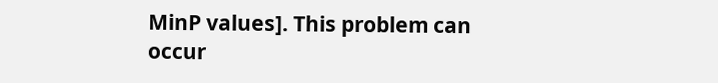MinP values]. This problem can occur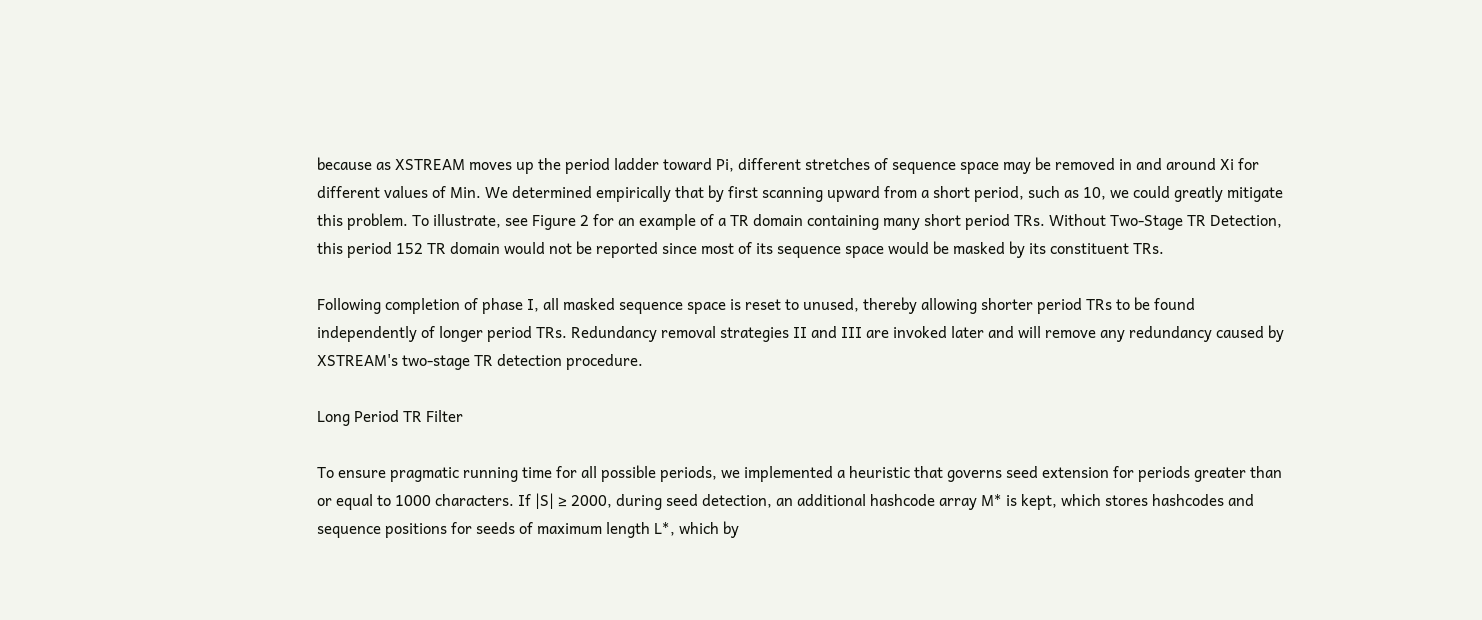because as XSTREAM moves up the period ladder toward Pi, different stretches of sequence space may be removed in and around Xi for different values of Min. We determined empirically that by first scanning upward from a short period, such as 10, we could greatly mitigate this problem. To illustrate, see Figure 2 for an example of a TR domain containing many short period TRs. Without Two-Stage TR Detection, this period 152 TR domain would not be reported since most of its sequence space would be masked by its constituent TRs.

Following completion of phase I, all masked sequence space is reset to unused, thereby allowing shorter period TRs to be found independently of longer period TRs. Redundancy removal strategies II and III are invoked later and will remove any redundancy caused by XSTREAM's two-stage TR detection procedure.

Long Period TR Filter

To ensure pragmatic running time for all possible periods, we implemented a heuristic that governs seed extension for periods greater than or equal to 1000 characters. If |S| ≥ 2000, during seed detection, an additional hashcode array M* is kept, which stores hashcodes and sequence positions for seeds of maximum length L*, which by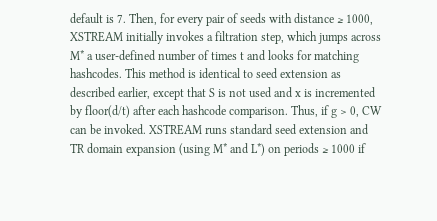default is 7. Then, for every pair of seeds with distance ≥ 1000, XSTREAM initially invokes a filtration step, which jumps across M* a user-defined number of times t and looks for matching hashcodes. This method is identical to seed extension as described earlier, except that S is not used and x is incremented by floor(d/t) after each hashcode comparison. Thus, if g > 0, CW can be invoked. XSTREAM runs standard seed extension and TR domain expansion (using M* and L*) on periods ≥ 1000 if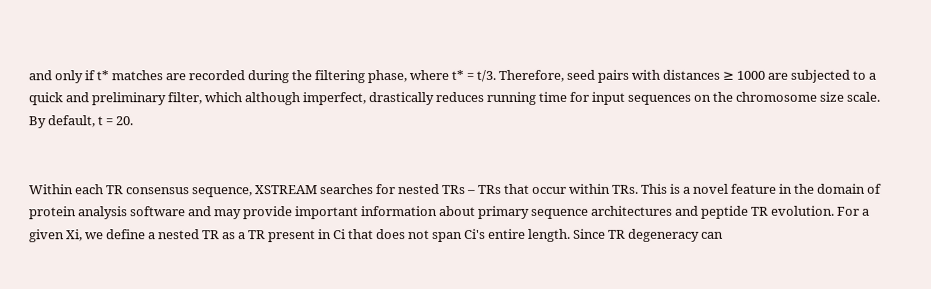and only if t* matches are recorded during the filtering phase, where t* = t/3. Therefore, seed pairs with distances ≥ 1000 are subjected to a quick and preliminary filter, which although imperfect, drastically reduces running time for input sequences on the chromosome size scale. By default, t = 20.


Within each TR consensus sequence, XSTREAM searches for nested TRs – TRs that occur within TRs. This is a novel feature in the domain of protein analysis software and may provide important information about primary sequence architectures and peptide TR evolution. For a given Xi, we define a nested TR as a TR present in Ci that does not span Ci's entire length. Since TR degeneracy can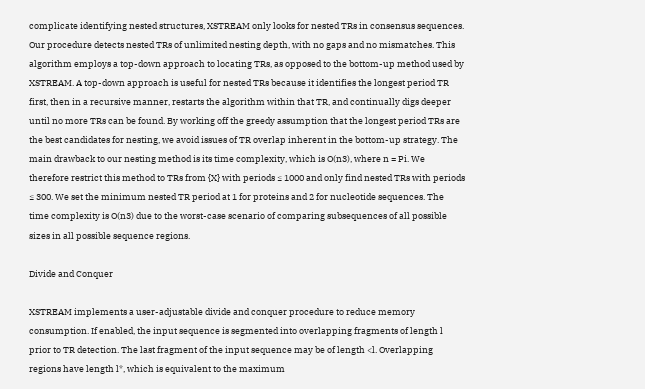complicate identifying nested structures, XSTREAM only looks for nested TRs in consensus sequences. Our procedure detects nested TRs of unlimited nesting depth, with no gaps and no mismatches. This algorithm employs a top-down approach to locating TRs, as opposed to the bottom-up method used by XSTREAM. A top-down approach is useful for nested TRs because it identifies the longest period TR first, then in a recursive manner, restarts the algorithm within that TR, and continually digs deeper until no more TRs can be found. By working off the greedy assumption that the longest period TRs are the best candidates for nesting, we avoid issues of TR overlap inherent in the bottom-up strategy. The main drawback to our nesting method is its time complexity, which is O(n3), where n = Pi. We therefore restrict this method to TRs from {X} with periods ≤ 1000 and only find nested TRs with periods ≤ 300. We set the minimum nested TR period at 1 for proteins and 2 for nucleotide sequences. The time complexity is O(n3) due to the worst-case scenario of comparing subsequences of all possible sizes in all possible sequence regions.

Divide and Conquer

XSTREAM implements a user-adjustable divide and conquer procedure to reduce memory consumption. If enabled, the input sequence is segmented into overlapping fragments of length l prior to TR detection. The last fragment of the input sequence may be of length <l. Overlapping regions have length l*, which is equivalent to the maximum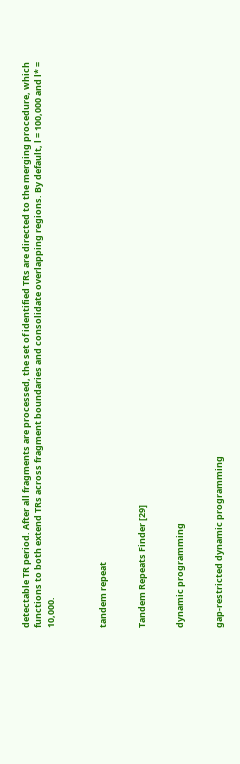detectable TR period. After all fragments are processed, the set of identified TRs are directed to the merging procedure, which functions to both extend TRs across fragment boundaries and consolidate overlapping regions. By default, l = 100,000 and l* = 10,000.



tandem repeat


Tandem Repeats Finder [29]


dynamic programming


gap-restricted dynamic programming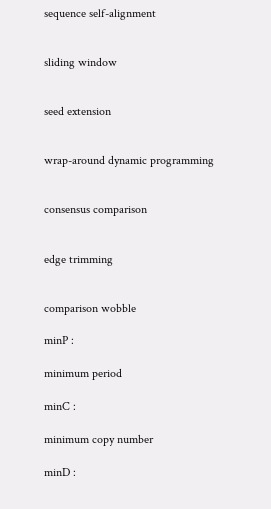sequence self-alignment


sliding window


seed extension


wrap-around dynamic programming


consensus comparison


edge trimming


comparison wobble

minP :

minimum period

minC :

minimum copy number

minD :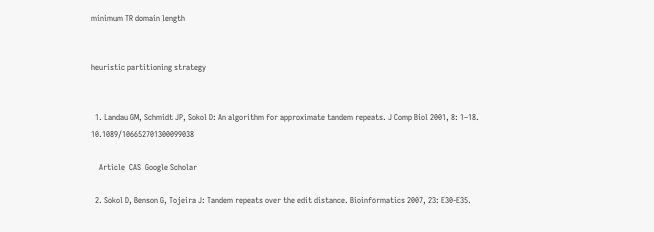minimum TR domain length


heuristic partitioning strategy


  1. Landau GM, Schmidt JP, Sokol D: An algorithm for approximate tandem repeats. J Comp Biol 2001, 8: 1–18. 10.1089/106652701300099038

    Article  CAS  Google Scholar

  2. Sokol D, Benson G, Tojeira J: Tandem repeats over the edit distance. Bioinformatics 2007, 23: E30-E35.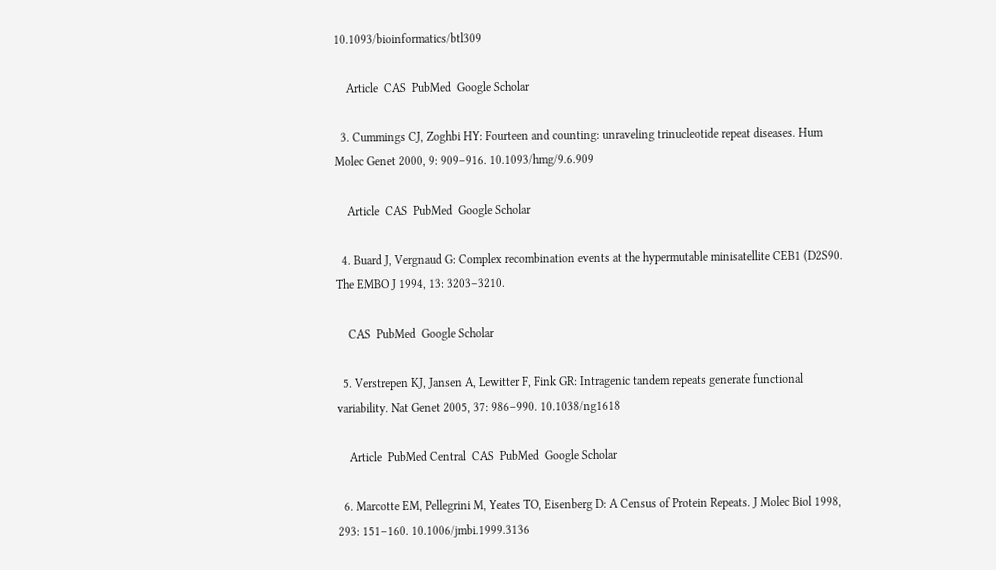10.1093/bioinformatics/btl309

    Article  CAS  PubMed  Google Scholar

  3. Cummings CJ, Zoghbi HY: Fourteen and counting: unraveling trinucleotide repeat diseases. Hum Molec Genet 2000, 9: 909–916. 10.1093/hmg/9.6.909

    Article  CAS  PubMed  Google Scholar

  4. Buard J, Vergnaud G: Complex recombination events at the hypermutable minisatellite CEB1 (D2S90. The EMBO J 1994, 13: 3203–3210.

    CAS  PubMed  Google Scholar

  5. Verstrepen KJ, Jansen A, Lewitter F, Fink GR: Intragenic tandem repeats generate functional variability. Nat Genet 2005, 37: 986–990. 10.1038/ng1618

    Article  PubMed Central  CAS  PubMed  Google Scholar

  6. Marcotte EM, Pellegrini M, Yeates TO, Eisenberg D: A Census of Protein Repeats. J Molec Biol 1998, 293: 151–160. 10.1006/jmbi.1999.3136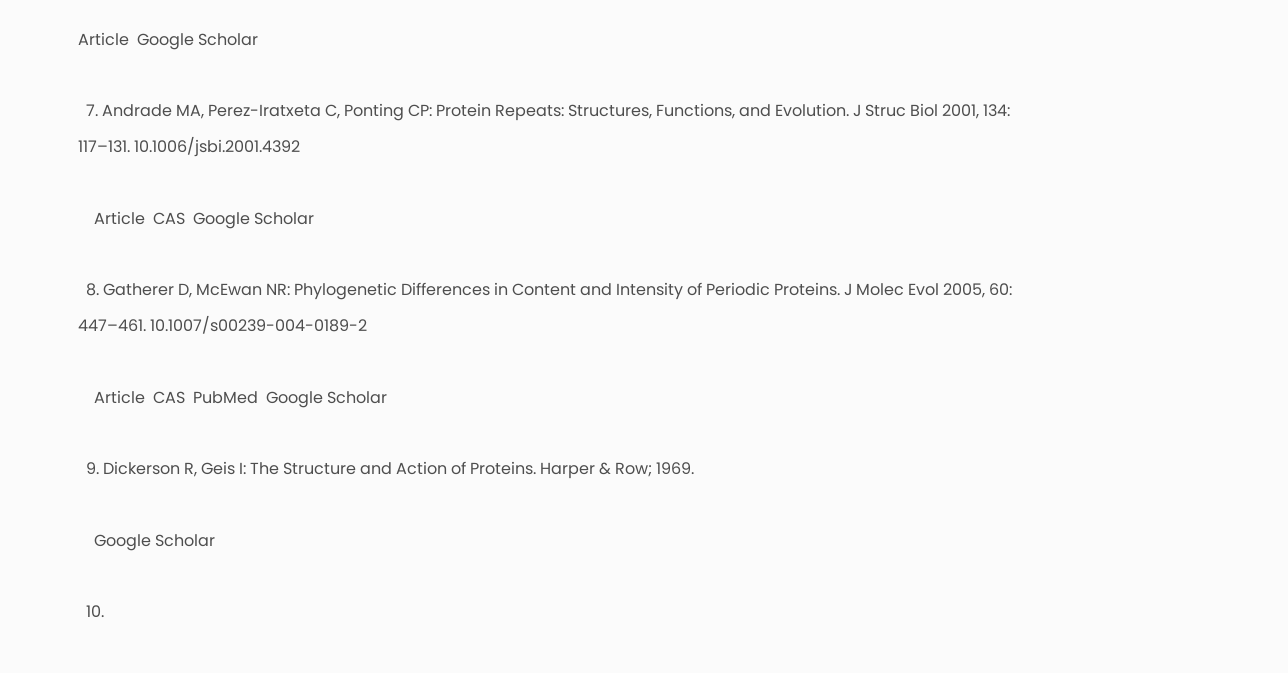Article  Google Scholar

  7. Andrade MA, Perez-Iratxeta C, Ponting CP: Protein Repeats: Structures, Functions, and Evolution. J Struc Biol 2001, 134: 117–131. 10.1006/jsbi.2001.4392

    Article  CAS  Google Scholar

  8. Gatherer D, McEwan NR: Phylogenetic Differences in Content and Intensity of Periodic Proteins. J Molec Evol 2005, 60: 447–461. 10.1007/s00239-004-0189-2

    Article  CAS  PubMed  Google Scholar

  9. Dickerson R, Geis I: The Structure and Action of Proteins. Harper & Row; 1969.

    Google Scholar

  10.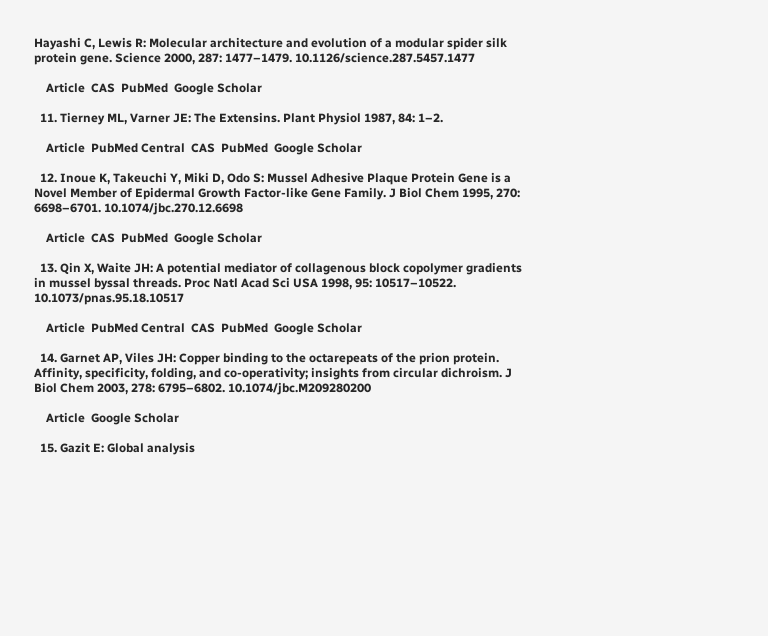Hayashi C, Lewis R: Molecular architecture and evolution of a modular spider silk protein gene. Science 2000, 287: 1477–1479. 10.1126/science.287.5457.1477

    Article  CAS  PubMed  Google Scholar

  11. Tierney ML, Varner JE: The Extensins. Plant Physiol 1987, 84: 1–2.

    Article  PubMed Central  CAS  PubMed  Google Scholar

  12. Inoue K, Takeuchi Y, Miki D, Odo S: Mussel Adhesive Plaque Protein Gene is a Novel Member of Epidermal Growth Factor-like Gene Family. J Biol Chem 1995, 270: 6698–6701. 10.1074/jbc.270.12.6698

    Article  CAS  PubMed  Google Scholar

  13. Qin X, Waite JH: A potential mediator of collagenous block copolymer gradients in mussel byssal threads. Proc Natl Acad Sci USA 1998, 95: 10517–10522. 10.1073/pnas.95.18.10517

    Article  PubMed Central  CAS  PubMed  Google Scholar

  14. Garnet AP, Viles JH: Copper binding to the octarepeats of the prion protein. Affinity, specificity, folding, and co-operativity; insights from circular dichroism. J Biol Chem 2003, 278: 6795–6802. 10.1074/jbc.M209280200

    Article  Google Scholar

  15. Gazit E: Global analysis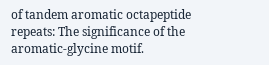of tandem aromatic octapeptide repeats: The significance of the aromatic-glycine motif.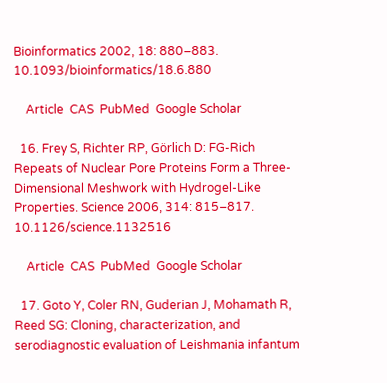Bioinformatics 2002, 18: 880–883. 10.1093/bioinformatics/18.6.880

    Article  CAS  PubMed  Google Scholar

  16. Frey S, Richter RP, Görlich D: FG-Rich Repeats of Nuclear Pore Proteins Form a Three-Dimensional Meshwork with Hydrogel-Like Properties. Science 2006, 314: 815–817. 10.1126/science.1132516

    Article  CAS  PubMed  Google Scholar

  17. Goto Y, Coler RN, Guderian J, Mohamath R, Reed SG: Cloning, characterization, and serodiagnostic evaluation of Leishmania infantum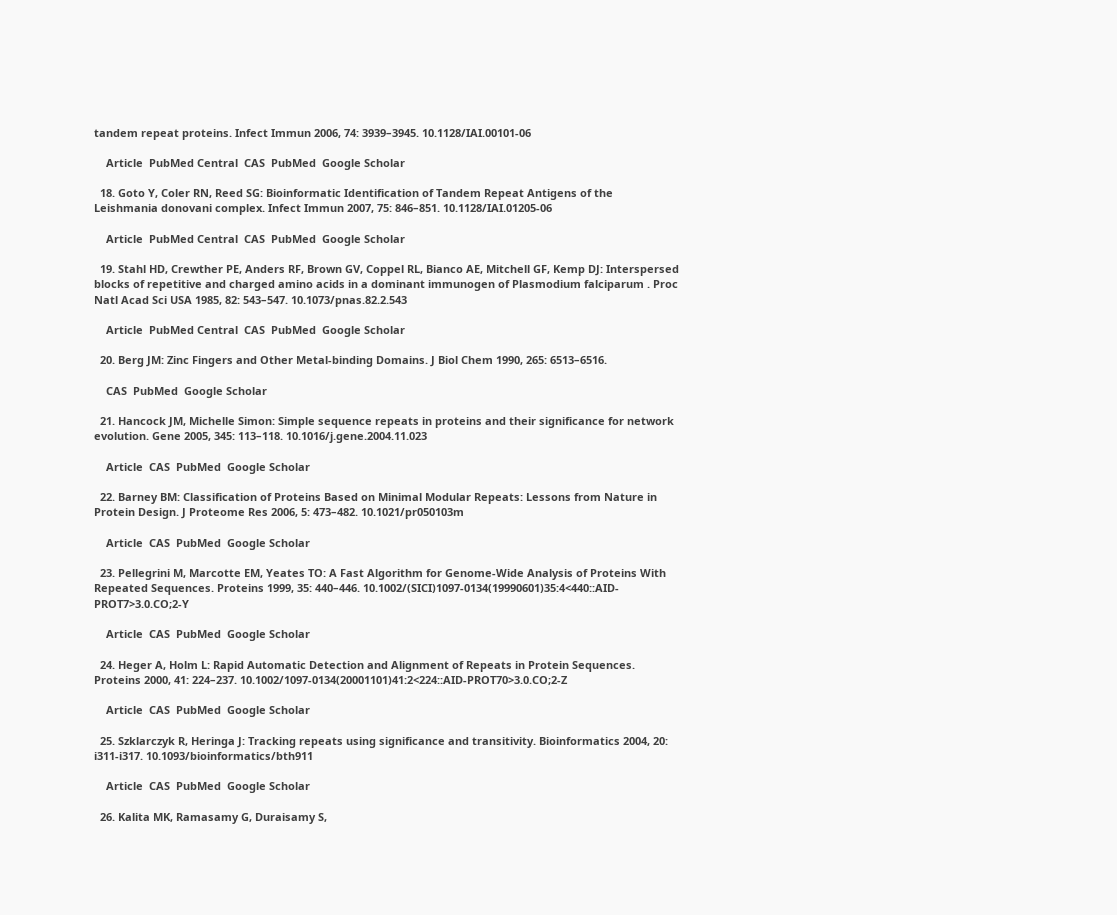tandem repeat proteins. Infect Immun 2006, 74: 3939–3945. 10.1128/IAI.00101-06

    Article  PubMed Central  CAS  PubMed  Google Scholar

  18. Goto Y, Coler RN, Reed SG: Bioinformatic Identification of Tandem Repeat Antigens of the Leishmania donovani complex. Infect Immun 2007, 75: 846–851. 10.1128/IAI.01205-06

    Article  PubMed Central  CAS  PubMed  Google Scholar

  19. Stahl HD, Crewther PE, Anders RF, Brown GV, Coppel RL, Bianco AE, Mitchell GF, Kemp DJ: Interspersed blocks of repetitive and charged amino acids in a dominant immunogen of Plasmodium falciparum . Proc Natl Acad Sci USA 1985, 82: 543–547. 10.1073/pnas.82.2.543

    Article  PubMed Central  CAS  PubMed  Google Scholar

  20. Berg JM: Zinc Fingers and Other Metal-binding Domains. J Biol Chem 1990, 265: 6513–6516.

    CAS  PubMed  Google Scholar

  21. Hancock JM, Michelle Simon: Simple sequence repeats in proteins and their significance for network evolution. Gene 2005, 345: 113–118. 10.1016/j.gene.2004.11.023

    Article  CAS  PubMed  Google Scholar

  22. Barney BM: Classification of Proteins Based on Minimal Modular Repeats: Lessons from Nature in Protein Design. J Proteome Res 2006, 5: 473–482. 10.1021/pr050103m

    Article  CAS  PubMed  Google Scholar

  23. Pellegrini M, Marcotte EM, Yeates TO: A Fast Algorithm for Genome-Wide Analysis of Proteins With Repeated Sequences. Proteins 1999, 35: 440–446. 10.1002/(SICI)1097-0134(19990601)35:4<440::AID-PROT7>3.0.CO;2-Y

    Article  CAS  PubMed  Google Scholar

  24. Heger A, Holm L: Rapid Automatic Detection and Alignment of Repeats in Protein Sequences. Proteins 2000, 41: 224–237. 10.1002/1097-0134(20001101)41:2<224::AID-PROT70>3.0.CO;2-Z

    Article  CAS  PubMed  Google Scholar

  25. Szklarczyk R, Heringa J: Tracking repeats using significance and transitivity. Bioinformatics 2004, 20: i311-i317. 10.1093/bioinformatics/bth911

    Article  CAS  PubMed  Google Scholar

  26. Kalita MK, Ramasamy G, Duraisamy S,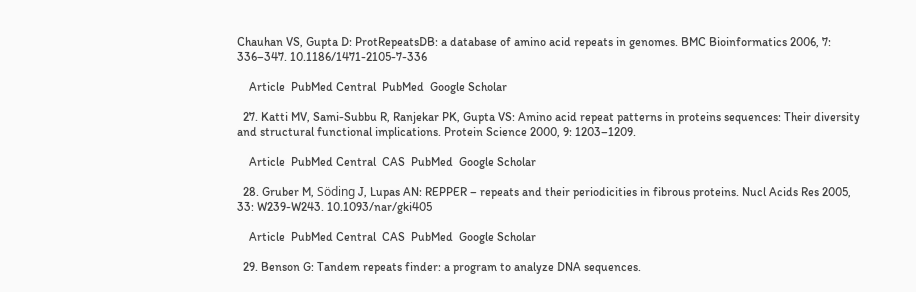Chauhan VS, Gupta D: ProtRepeatsDB: a database of amino acid repeats in genomes. BMC Bioinformatics 2006, 7: 336–347. 10.1186/1471-2105-7-336

    Article  PubMed Central  PubMed  Google Scholar

  27. Katti MV, Sami-Subbu R, Ranjekar PK, Gupta VS: Amino acid repeat patterns in proteins sequences: Their diversity and structural functional implications. Protein Science 2000, 9: 1203–1209.

    Article  PubMed Central  CAS  PubMed  Google Scholar

  28. Gruber M, Söding J, Lupas AN: REPPER – repeats and their periodicities in fibrous proteins. Nucl Acids Res 2005, 33: W239-W243. 10.1093/nar/gki405

    Article  PubMed Central  CAS  PubMed  Google Scholar

  29. Benson G: Tandem repeats finder: a program to analyze DNA sequences.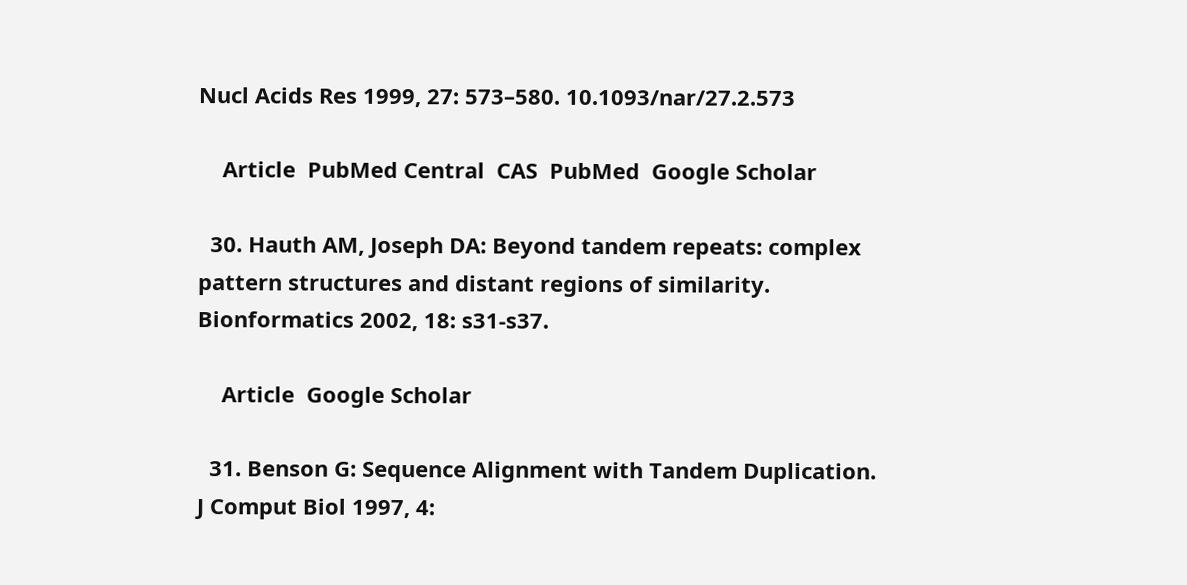Nucl Acids Res 1999, 27: 573–580. 10.1093/nar/27.2.573

    Article  PubMed Central  CAS  PubMed  Google Scholar

  30. Hauth AM, Joseph DA: Beyond tandem repeats: complex pattern structures and distant regions of similarity. Bionformatics 2002, 18: s31-s37.

    Article  Google Scholar

  31. Benson G: Sequence Alignment with Tandem Duplication. J Comput Biol 1997, 4: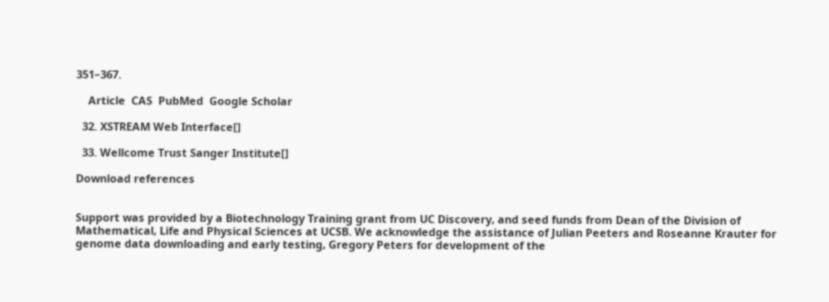351–367.

    Article  CAS  PubMed  Google Scholar

  32. XSTREAM Web Interface[]

  33. Wellcome Trust Sanger Institute[]

Download references


Support was provided by a Biotechnology Training grant from UC Discovery, and seed funds from Dean of the Division of Mathematical, Life and Physical Sciences at UCSB. We acknowledge the assistance of Julian Peeters and Roseanne Krauter for genome data downloading and early testing, Gregory Peters for development of the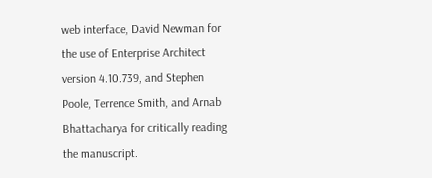web interface, David Newman for the use of Enterprise Architect version 4.10.739, and Stephen Poole, Terrence Smith, and Arnab Bhattacharya for critically reading the manuscript.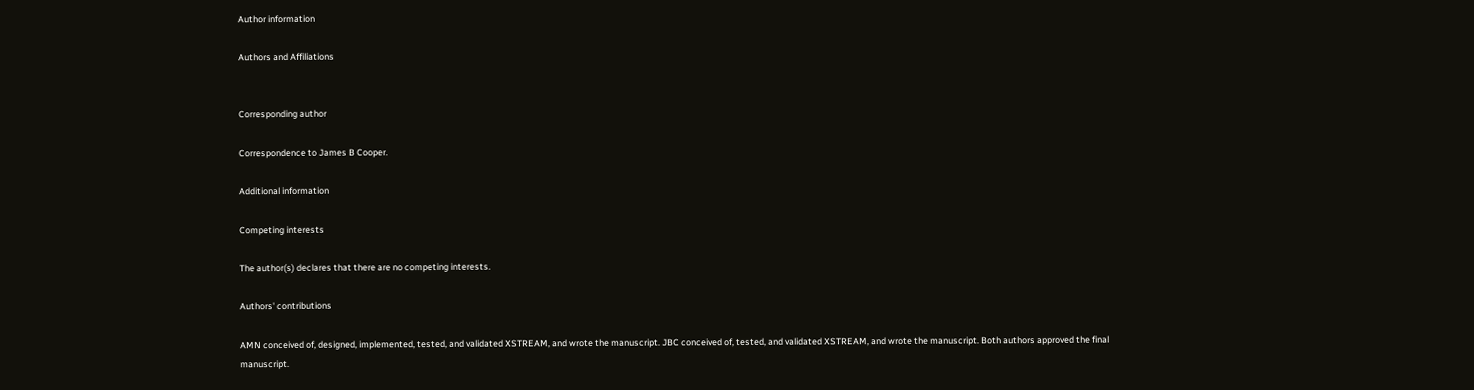Author information

Authors and Affiliations


Corresponding author

Correspondence to James B Cooper.

Additional information

Competing interests

The author(s) declares that there are no competing interests.

Authors' contributions

AMN conceived of, designed, implemented, tested, and validated XSTREAM, and wrote the manuscript. JBC conceived of, tested, and validated XSTREAM, and wrote the manuscript. Both authors approved the final manuscript.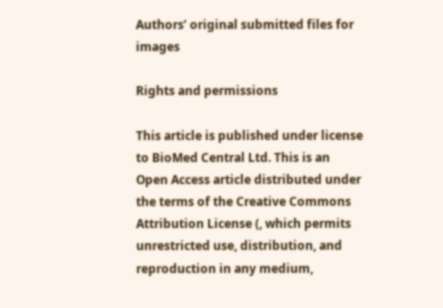Authors’ original submitted files for images

Rights and permissions

This article is published under license to BioMed Central Ltd. This is an Open Access article distributed under the terms of the Creative Commons Attribution License (, which permits unrestricted use, distribution, and reproduction in any medium,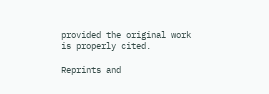provided the original work is properly cited.

Reprints and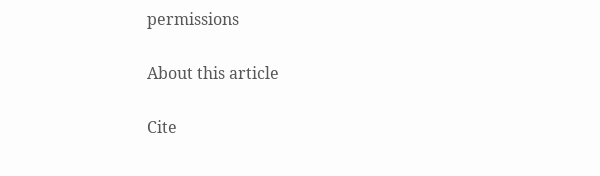permissions

About this article

Cite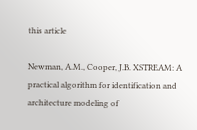this article

Newman, A.M., Cooper, J.B. XSTREAM: A practical algorithm for identification and architecture modeling of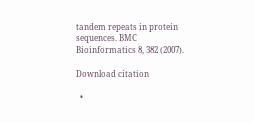tandem repeats in protein sequences. BMC Bioinformatics 8, 382 (2007).

Download citation

  •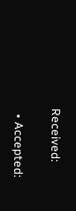Received:

  • Accepted: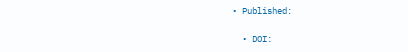• Published:

  • DOI: